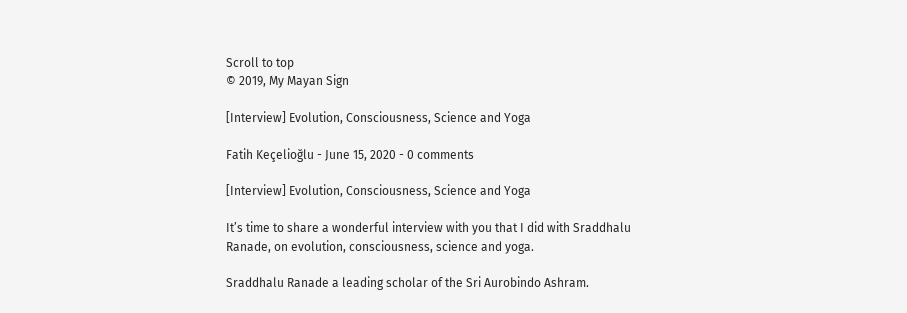Scroll to top
© 2019, My Mayan Sign

[Interview] Evolution, Consciousness, Science and Yoga

Fatih Keçelioğlu - June 15, 2020 - 0 comments

[Interview] Evolution, Consciousness, Science and Yoga

It’s time to share a wonderful interview with you that I did with Sraddhalu Ranade, on evolution, consciousness, science and yoga.

Sraddhalu Ranade a leading scholar of the Sri Aurobindo Ashram.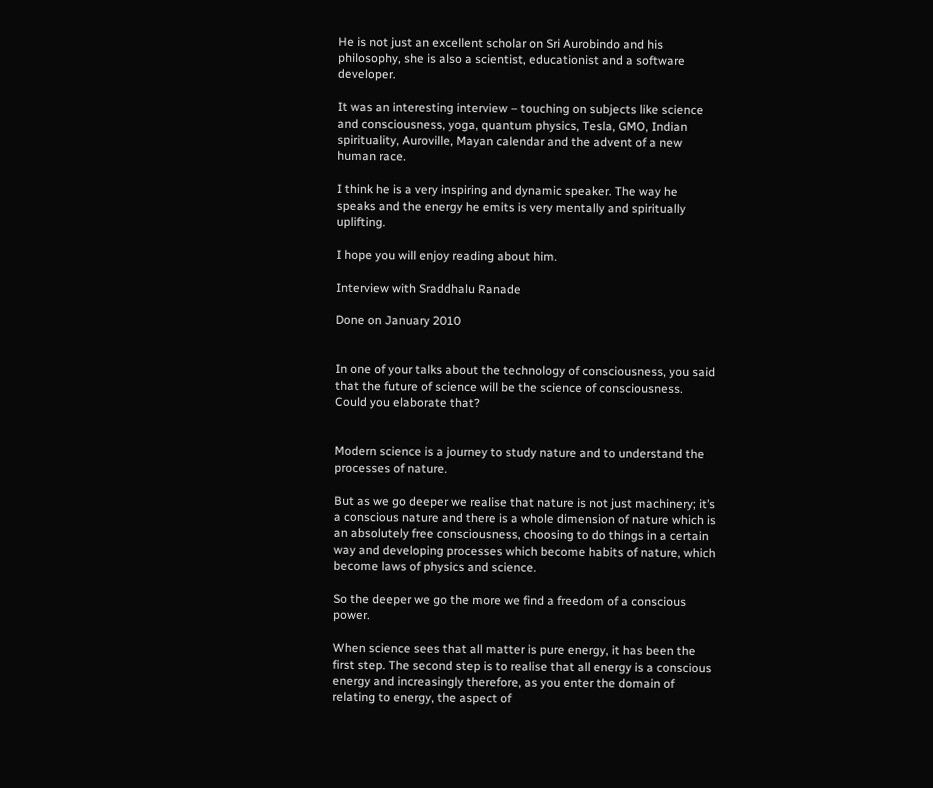He is not just an excellent scholar on Sri Aurobindo and his philosophy, she is also a scientist, educationist and a software developer.

It was an interesting interview – touching on subjects like science and consciousness, yoga, quantum physics, Tesla, GMO, Indian spirituality, Auroville, Mayan calendar and the advent of a new human race.

I think he is a very inspiring and dynamic speaker. The way he speaks and the energy he emits is very mentally and spiritually uplifting.

I hope you will enjoy reading about him.

Interview with Sraddhalu Ranade

Done on January 2010


In one of your talks about the technology of consciousness, you said that the future of science will be the science of consciousness. Could you elaborate that?


Modern science is a journey to study nature and to understand the processes of nature.

But as we go deeper we realise that nature is not just machinery; it’s a conscious nature and there is a whole dimension of nature which is an absolutely free consciousness, choosing to do things in a certain way and developing processes which become habits of nature, which become laws of physics and science.

So the deeper we go the more we find a freedom of a conscious power.

When science sees that all matter is pure energy, it has been the first step. The second step is to realise that all energy is a conscious energy and increasingly therefore, as you enter the domain of relating to energy, the aspect of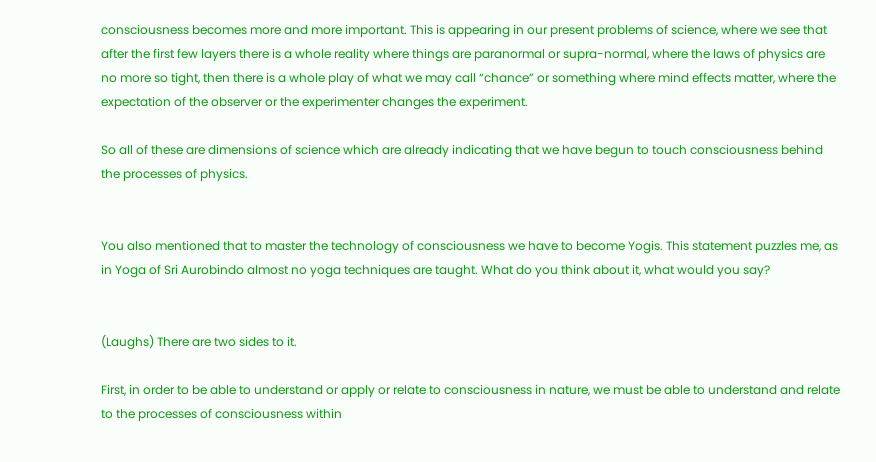consciousness becomes more and more important. This is appearing in our present problems of science, where we see that after the first few layers there is a whole reality where things are paranormal or supra-normal, where the laws of physics are no more so tight, then there is a whole play of what we may call “chance” or something where mind effects matter, where the expectation of the observer or the experimenter changes the experiment.

So all of these are dimensions of science which are already indicating that we have begun to touch consciousness behind the processes of physics.


You also mentioned that to master the technology of consciousness we have to become Yogis. This statement puzzles me, as in Yoga of Sri Aurobindo almost no yoga techniques are taught. What do you think about it, what would you say?


(Laughs) There are two sides to it.

First, in order to be able to understand or apply or relate to consciousness in nature, we must be able to understand and relate to the processes of consciousness within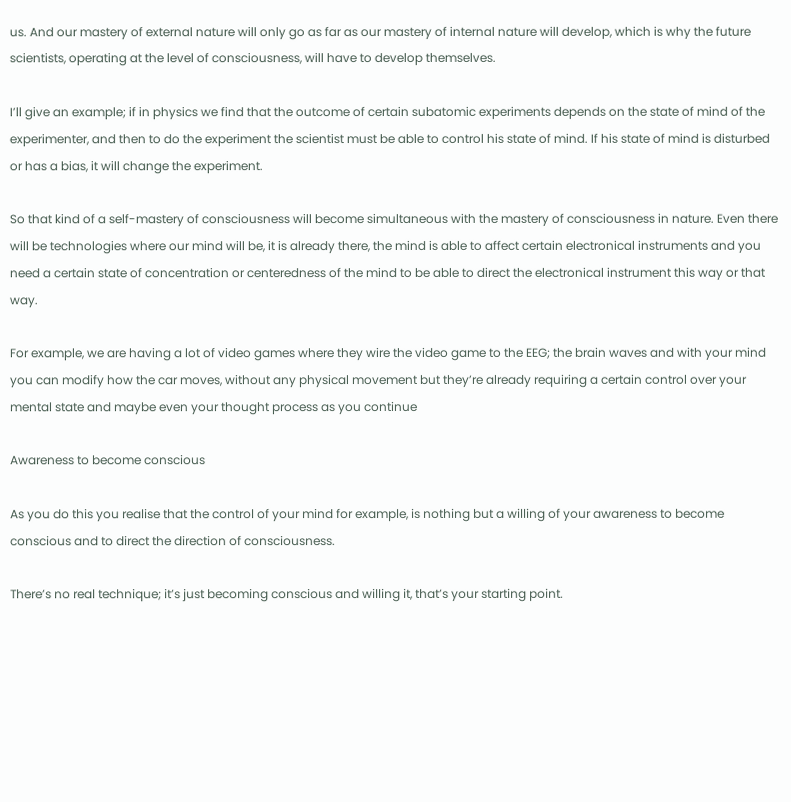us. And our mastery of external nature will only go as far as our mastery of internal nature will develop, which is why the future scientists, operating at the level of consciousness, will have to develop themselves.

I’ll give an example; if in physics we find that the outcome of certain subatomic experiments depends on the state of mind of the experimenter, and then to do the experiment the scientist must be able to control his state of mind. If his state of mind is disturbed or has a bias, it will change the experiment.

So that kind of a self-mastery of consciousness will become simultaneous with the mastery of consciousness in nature. Even there will be technologies where our mind will be, it is already there, the mind is able to affect certain electronical instruments and you need a certain state of concentration or centeredness of the mind to be able to direct the electronical instrument this way or that way.

For example, we are having a lot of video games where they wire the video game to the EEG; the brain waves and with your mind you can modify how the car moves, without any physical movement but they’re already requiring a certain control over your mental state and maybe even your thought process as you continue

Awareness to become conscious

As you do this you realise that the control of your mind for example, is nothing but a willing of your awareness to become conscious and to direct the direction of consciousness.

There’s no real technique; it’s just becoming conscious and willing it, that’s your starting point.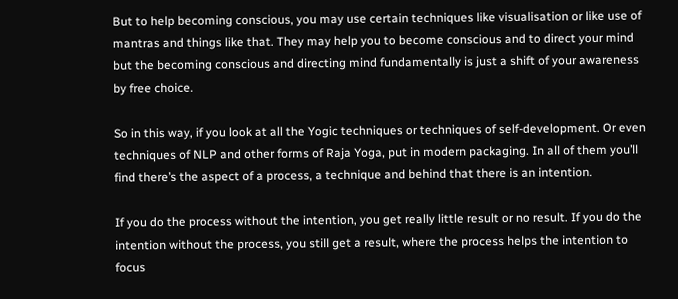But to help becoming conscious, you may use certain techniques like visualisation or like use of mantras and things like that. They may help you to become conscious and to direct your mind but the becoming conscious and directing mind fundamentally is just a shift of your awareness by free choice.

So in this way, if you look at all the Yogic techniques or techniques of self-development. Or even techniques of NLP and other forms of Raja Yoga, put in modern packaging. In all of them you’ll find there’s the aspect of a process, a technique and behind that there is an intention.

If you do the process without the intention, you get really little result or no result. If you do the intention without the process, you still get a result, where the process helps the intention to focus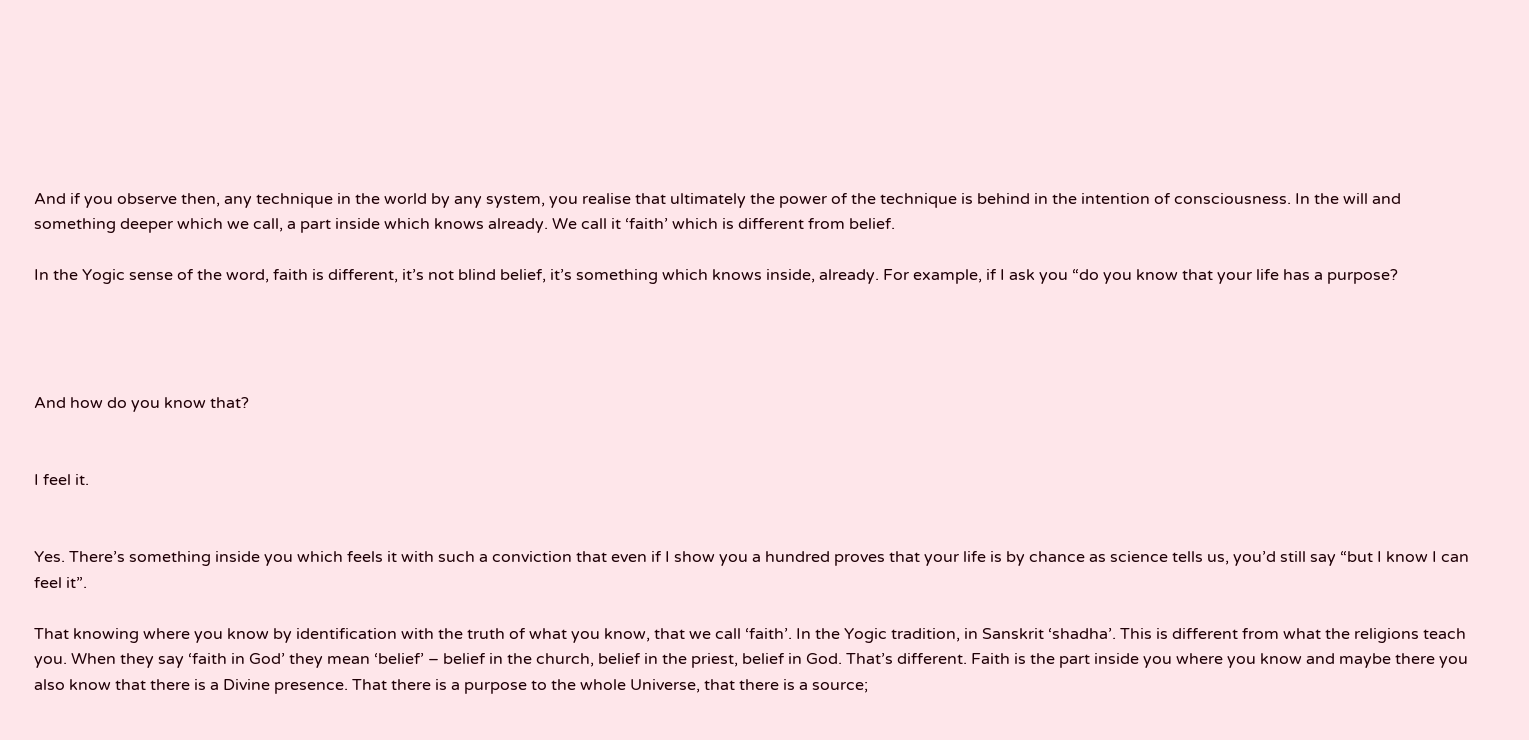And if you observe then, any technique in the world by any system, you realise that ultimately the power of the technique is behind in the intention of consciousness. In the will and something deeper which we call, a part inside which knows already. We call it ‘faith’ which is different from belief.

In the Yogic sense of the word, faith is different, it’s not blind belief, it’s something which knows inside, already. For example, if I ask you “do you know that your life has a purpose?




And how do you know that?


I feel it.


Yes. There’s something inside you which feels it with such a conviction that even if I show you a hundred proves that your life is by chance as science tells us, you’d still say “but I know I can feel it”.

That knowing where you know by identification with the truth of what you know, that we call ‘faith’. In the Yogic tradition, in Sanskrit ‘shadha’. This is different from what the religions teach you. When they say ‘faith in God’ they mean ‘belief’ – belief in the church, belief in the priest, belief in God. That’s different. Faith is the part inside you where you know and maybe there you also know that there is a Divine presence. That there is a purpose to the whole Universe, that there is a source;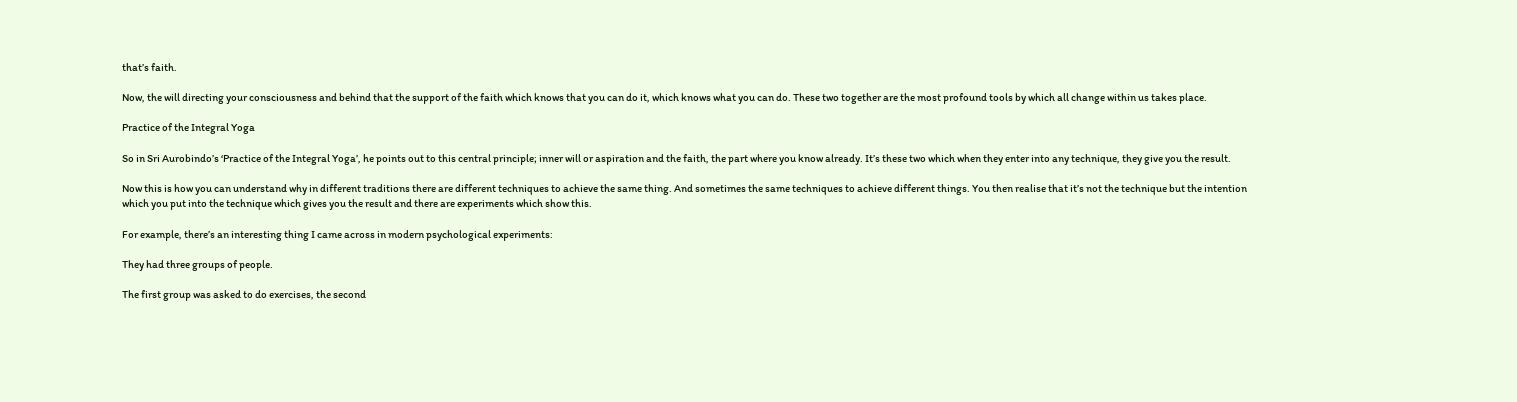that’s faith.

Now, the will directing your consciousness and behind that the support of the faith which knows that you can do it, which knows what you can do. These two together are the most profound tools by which all change within us takes place.

Practice of the Integral Yoga

So in Sri Aurobindo’s ‘Practice of the Integral Yoga’, he points out to this central principle; inner will or aspiration and the faith, the part where you know already. It’s these two which when they enter into any technique, they give you the result.

Now this is how you can understand why in different traditions there are different techniques to achieve the same thing. And sometimes the same techniques to achieve different things. You then realise that it’s not the technique but the intention which you put into the technique which gives you the result and there are experiments which show this.

For example, there’s an interesting thing I came across in modern psychological experiments:

They had three groups of people.

The first group was asked to do exercises, the second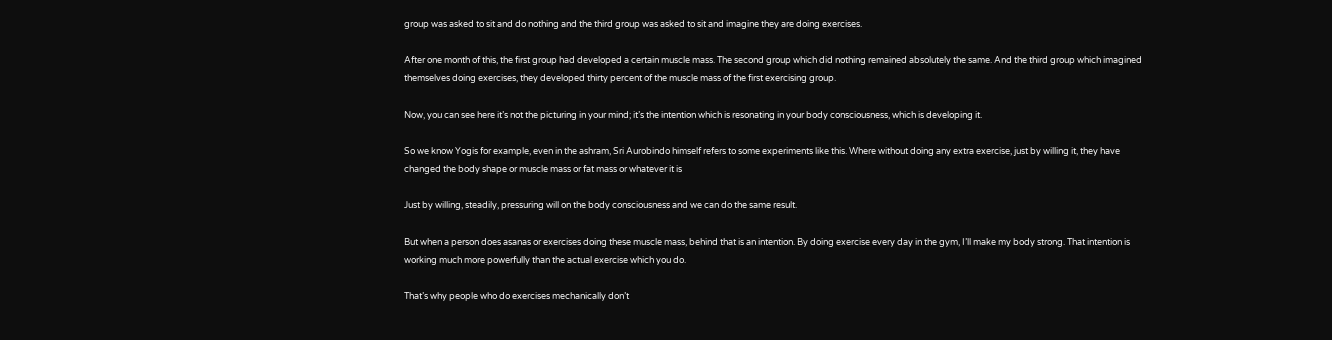group was asked to sit and do nothing and the third group was asked to sit and imagine they are doing exercises.

After one month of this, the first group had developed a certain muscle mass. The second group which did nothing remained absolutely the same. And the third group which imagined themselves doing exercises, they developed thirty percent of the muscle mass of the first exercising group.

Now, you can see here it’s not the picturing in your mind; it’s the intention which is resonating in your body consciousness, which is developing it.

So we know Yogis for example, even in the ashram, Sri Aurobindo himself refers to some experiments like this. Where without doing any extra exercise, just by willing it, they have changed the body shape or muscle mass or fat mass or whatever it is

Just by willing, steadily, pressuring will on the body consciousness and we can do the same result.

But when a person does asanas or exercises doing these muscle mass, behind that is an intention. By doing exercise every day in the gym, I’ll make my body strong. That intention is working much more powerfully than the actual exercise which you do.

That’s why people who do exercises mechanically don’t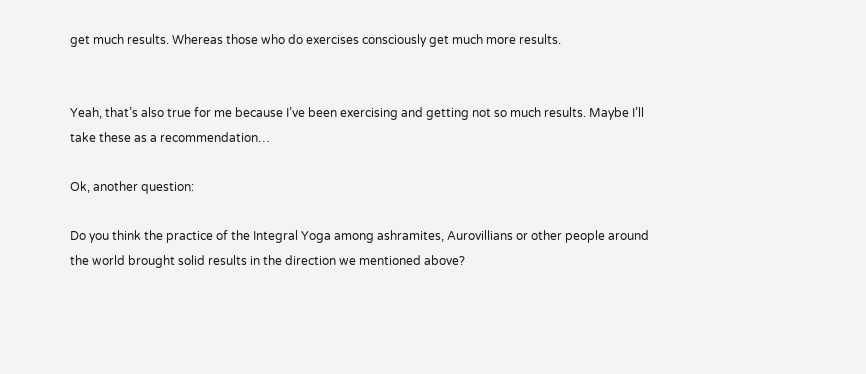get much results. Whereas those who do exercises consciously get much more results.


Yeah, that’s also true for me because I’ve been exercising and getting not so much results. Maybe I’ll take these as a recommendation…

Ok, another question:

Do you think the practice of the Integral Yoga among ashramites, Aurovillians or other people around the world brought solid results in the direction we mentioned above?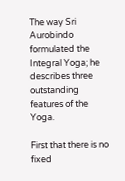The way Sri Aurobindo formulated the Integral Yoga; he describes three outstanding features of the Yoga.

First that there is no fixed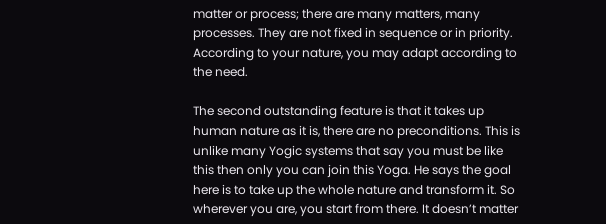matter or process; there are many matters, many processes. They are not fixed in sequence or in priority. According to your nature, you may adapt according to the need.

The second outstanding feature is that it takes up human nature as it is, there are no preconditions. This is unlike many Yogic systems that say you must be like this then only you can join this Yoga. He says the goal here is to take up the whole nature and transform it. So wherever you are, you start from there. It doesn’t matter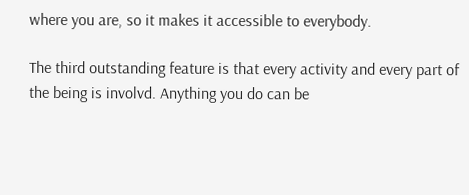where you are, so it makes it accessible to everybody.

The third outstanding feature is that every activity and every part of the being is involvd. Anything you do can be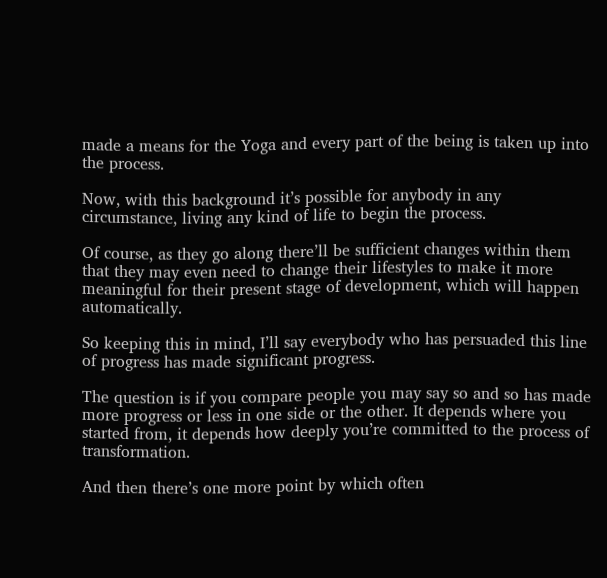made a means for the Yoga and every part of the being is taken up into the process.

Now, with this background it’s possible for anybody in any circumstance, living any kind of life to begin the process.

Of course, as they go along there’ll be sufficient changes within them that they may even need to change their lifestyles to make it more meaningful for their present stage of development, which will happen automatically.

So keeping this in mind, I’ll say everybody who has persuaded this line of progress has made significant progress.

The question is if you compare people you may say so and so has made more progress or less in one side or the other. It depends where you started from, it depends how deeply you’re committed to the process of transformation.

And then there’s one more point by which often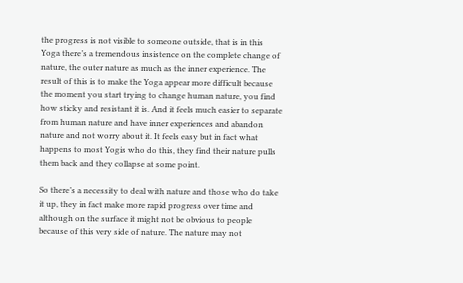the progress is not visible to someone outside, that is in this Yoga there’s a tremendous insistence on the complete change of nature, the outer nature as much as the inner experience. The result of this is to make the Yoga appear more difficult because the moment you start trying to change human nature, you find how sticky and resistant it is. And it feels much easier to separate from human nature and have inner experiences and abandon nature and not worry about it. It feels easy but in fact what happens to most Yogis who do this, they find their nature pulls them back and they collapse at some point.

So there’s a necessity to deal with nature and those who do take it up, they in fact make more rapid progress over time and although on the surface it might not be obvious to people because of this very side of nature. The nature may not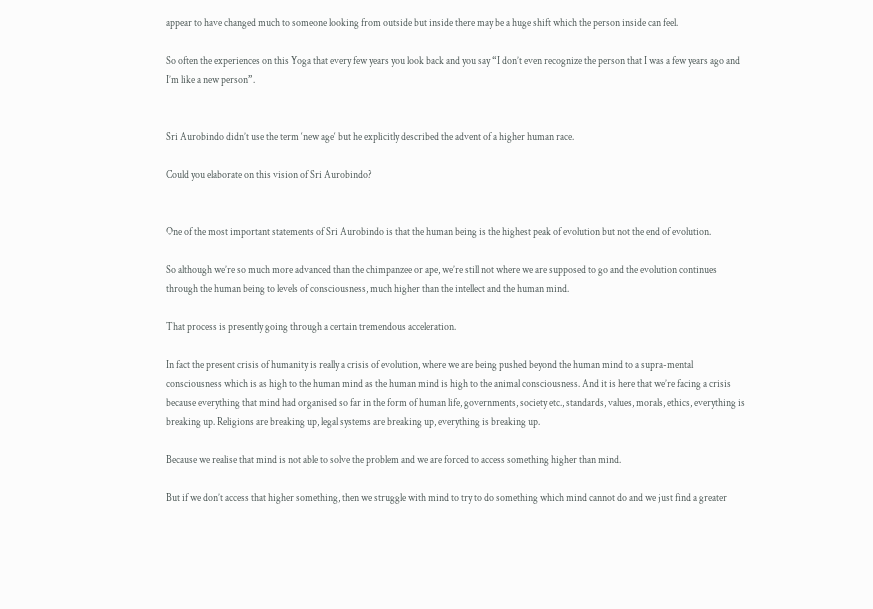appear to have changed much to someone looking from outside but inside there may be a huge shift which the person inside can feel.

So often the experiences on this Yoga that every few years you look back and you say “I don’t even recognize the person that I was a few years ago and I’m like a new person”.


Sri Aurobindo didn’t use the term ‘new age‘ but he explicitly described the advent of a higher human race.

Could you elaborate on this vision of Sri Aurobindo?


One of the most important statements of Sri Aurobindo is that the human being is the highest peak of evolution but not the end of evolution.

So although we’re so much more advanced than the chimpanzee or ape, we’re still not where we are supposed to go and the evolution continues through the human being to levels of consciousness, much higher than the intellect and the human mind.

That process is presently going through a certain tremendous acceleration.

In fact the present crisis of humanity is really a crisis of evolution, where we are being pushed beyond the human mind to a supra-mental consciousness which is as high to the human mind as the human mind is high to the animal consciousness. And it is here that we’re facing a crisis because everything that mind had organised so far in the form of human life, governments, society etc., standards, values, morals, ethics, everything is breaking up. Religions are breaking up, legal systems are breaking up, everything is breaking up.

Because we realise that mind is not able to solve the problem and we are forced to access something higher than mind.

But if we don’t access that higher something, then we struggle with mind to try to do something which mind cannot do and we just find a greater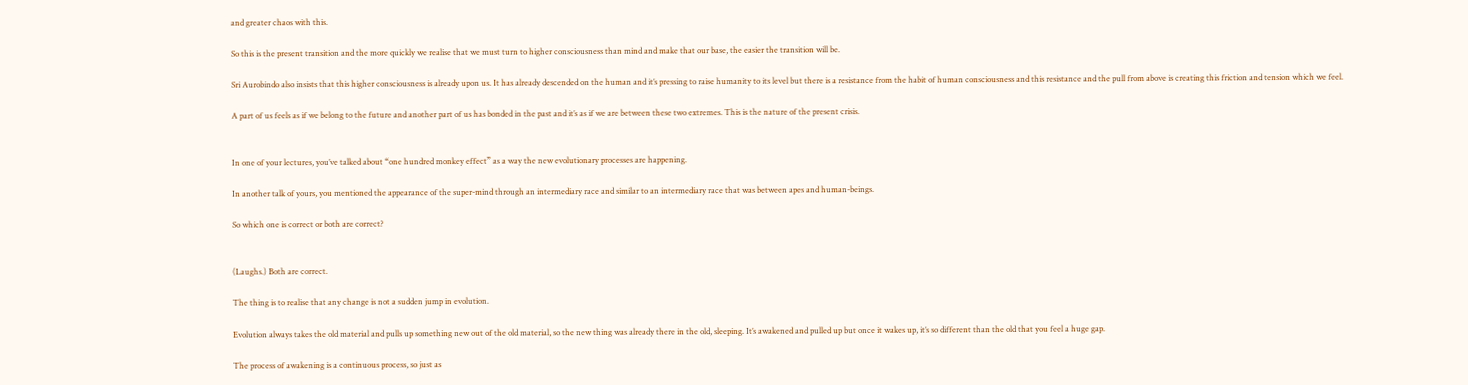and greater chaos with this.

So this is the present transition and the more quickly we realise that we must turn to higher consciousness than mind and make that our base, the easier the transition will be.

Sri Aurobindo also insists that this higher consciousness is already upon us. It has already descended on the human and it’s pressing to raise humanity to its level but there is a resistance from the habit of human consciousness and this resistance and the pull from above is creating this friction and tension which we feel.

A part of us feels as if we belong to the future and another part of us has bonded in the past and it’s as if we are between these two extremes. This is the nature of the present crisis.


In one of your lectures, you’ve talked about “one hundred monkey effect” as a way the new evolutionary processes are happening.

In another talk of yours, you mentioned the appearance of the super-mind through an intermediary race and similar to an intermediary race that was between apes and human-beings.

So which one is correct or both are correct?


(Laughs.) Both are correct.

The thing is to realise that any change is not a sudden jump in evolution.

Evolution always takes the old material and pulls up something new out of the old material, so the new thing was already there in the old, sleeping. It’s awakened and pulled up but once it wakes up, it’s so different than the old that you feel a huge gap.

The process of awakening is a continuous process, so just as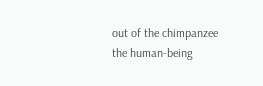out of the chimpanzee the human-being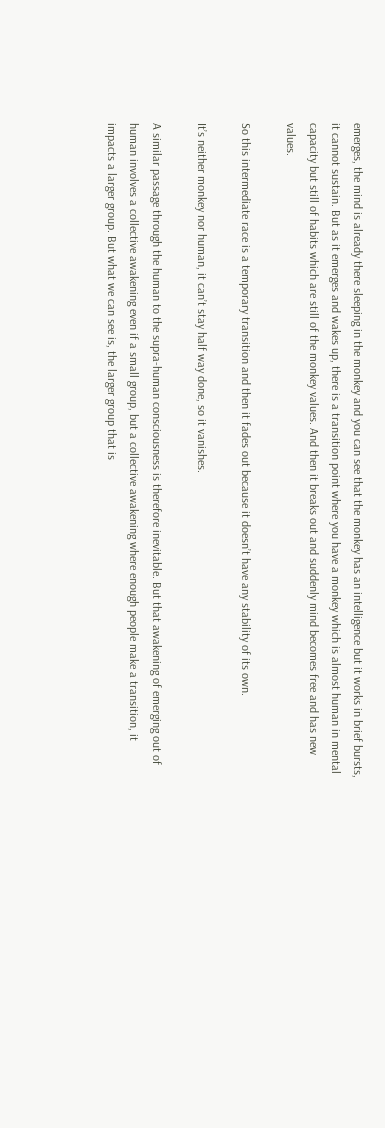emerges, the mind is already there sleeping in the monkey and you can see that the monkey has an intelligence but it works in brief bursts, it cannot sustain. But as it emerges and wakes up, there is a transition point where you have a monkey which is almost human in mental capacity but still of habits which are still of the monkey values. And then it breaks out and suddenly mind becomes free and has new values.

So this intermediate race is a temporary transition and then it fades out because it doesn’t have any stability of its own.

It’s neither monkey nor human, it can’t stay half way done, so it vanishes.

A similar passage through the human to the supra-human consciousness is therefore inevitable. But that awakening of emerging out of human involves a collective awakening even if a small group, but a collective awakening where enough people make a transition, it impacts a larger group. But what we can see is, the larger group that is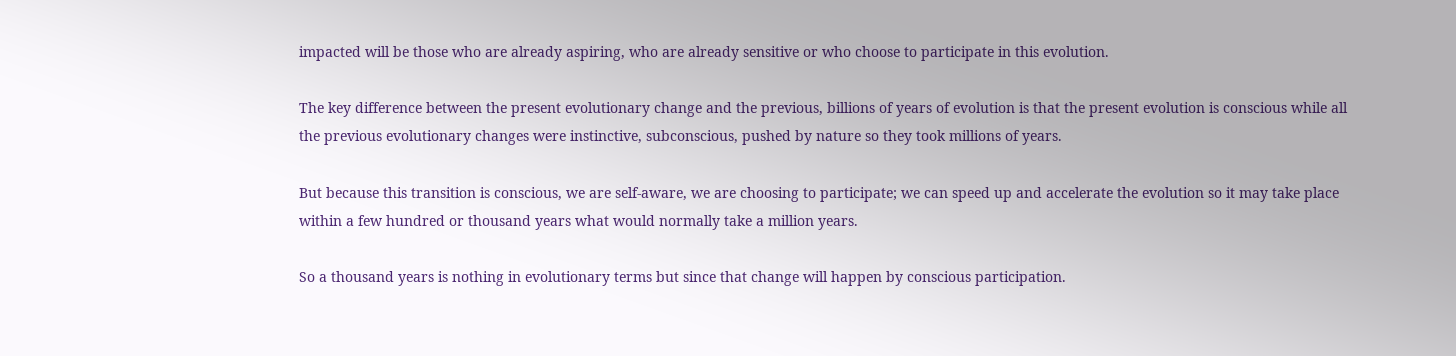impacted will be those who are already aspiring, who are already sensitive or who choose to participate in this evolution.

The key difference between the present evolutionary change and the previous, billions of years of evolution is that the present evolution is conscious while all the previous evolutionary changes were instinctive, subconscious, pushed by nature so they took millions of years.

But because this transition is conscious, we are self-aware, we are choosing to participate; we can speed up and accelerate the evolution so it may take place within a few hundred or thousand years what would normally take a million years.

So a thousand years is nothing in evolutionary terms but since that change will happen by conscious participation.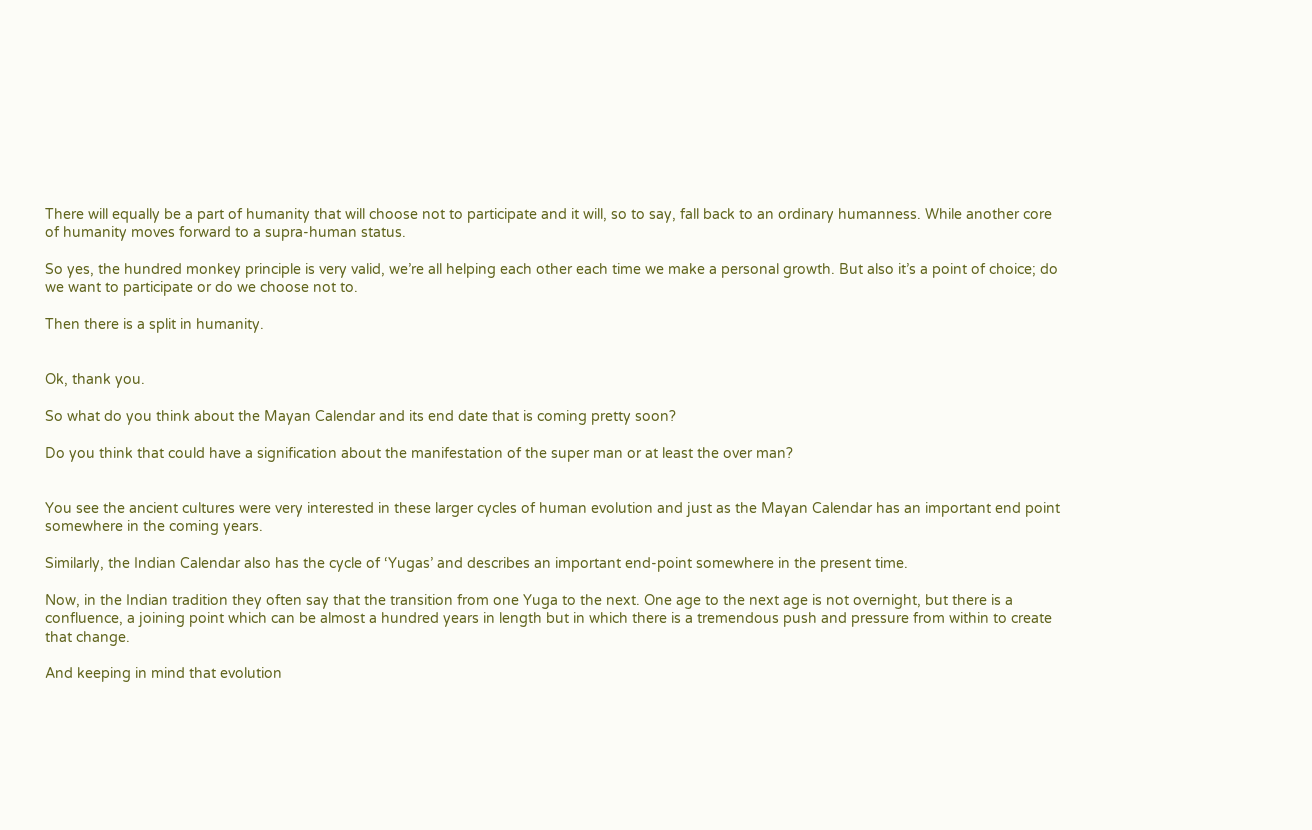There will equally be a part of humanity that will choose not to participate and it will, so to say, fall back to an ordinary humanness. While another core of humanity moves forward to a supra-human status.

So yes, the hundred monkey principle is very valid, we’re all helping each other each time we make a personal growth. But also it’s a point of choice; do we want to participate or do we choose not to.

Then there is a split in humanity.


Ok, thank you.

So what do you think about the Mayan Calendar and its end date that is coming pretty soon?

Do you think that could have a signification about the manifestation of the super man or at least the over man?


You see the ancient cultures were very interested in these larger cycles of human evolution and just as the Mayan Calendar has an important end point somewhere in the coming years.

Similarly, the Indian Calendar also has the cycle of ‘Yugas’ and describes an important end-point somewhere in the present time.

Now, in the Indian tradition they often say that the transition from one Yuga to the next. One age to the next age is not overnight, but there is a confluence, a joining point which can be almost a hundred years in length but in which there is a tremendous push and pressure from within to create that change.

And keeping in mind that evolution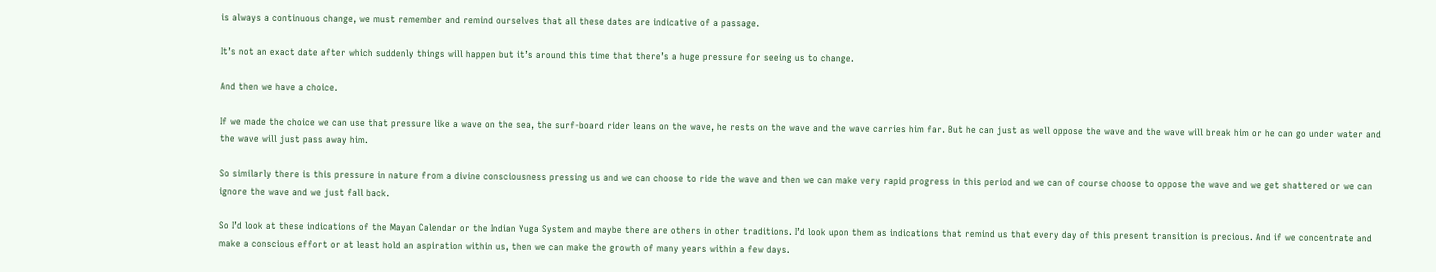is always a continuous change, we must remember and remind ourselves that all these dates are indicative of a passage.

It’s not an exact date after which suddenly things will happen but it’s around this time that there’s a huge pressure for seeing us to change.

And then we have a choice.

If we made the choice we can use that pressure like a wave on the sea, the surf-board rider leans on the wave, he rests on the wave and the wave carries him far. But he can just as well oppose the wave and the wave will break him or he can go under water and the wave will just pass away him.

So similarly there is this pressure in nature from a divine consciousness pressing us and we can choose to ride the wave and then we can make very rapid progress in this period and we can of course choose to oppose the wave and we get shattered or we can ignore the wave and we just fall back.

So I’d look at these indications of the Mayan Calendar or the Indian Yuga System and maybe there are others in other traditions. I’d look upon them as indications that remind us that every day of this present transition is precious. And if we concentrate and make a conscious effort or at least hold an aspiration within us, then we can make the growth of many years within a few days.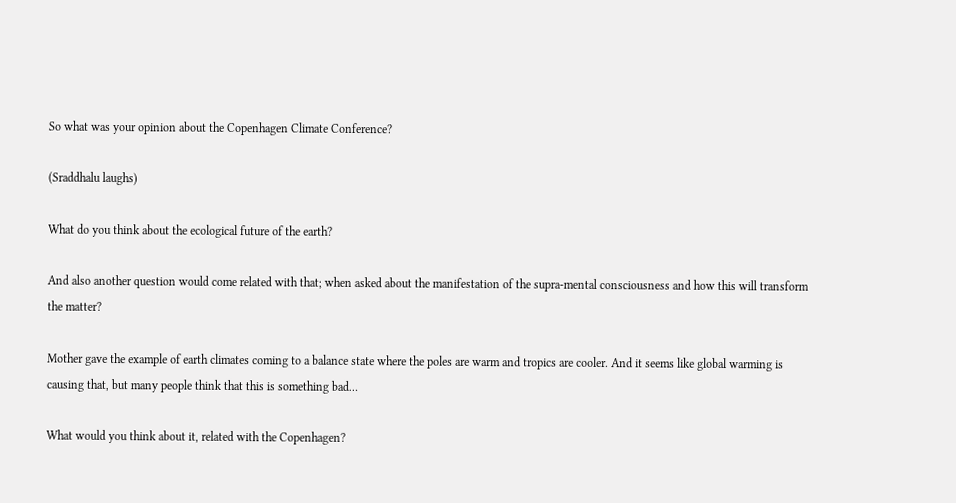So what was your opinion about the Copenhagen Climate Conference?

(Sraddhalu laughs)

What do you think about the ecological future of the earth?

And also another question would come related with that; when asked about the manifestation of the supra-mental consciousness and how this will transform the matter?

Mother gave the example of earth climates coming to a balance state where the poles are warm and tropics are cooler. And it seems like global warming is causing that, but many people think that this is something bad…

What would you think about it, related with the Copenhagen?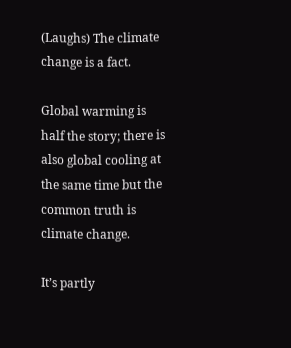(Laughs) The climate change is a fact.

Global warming is half the story; there is also global cooling at the same time but the common truth is climate change.

It’s partly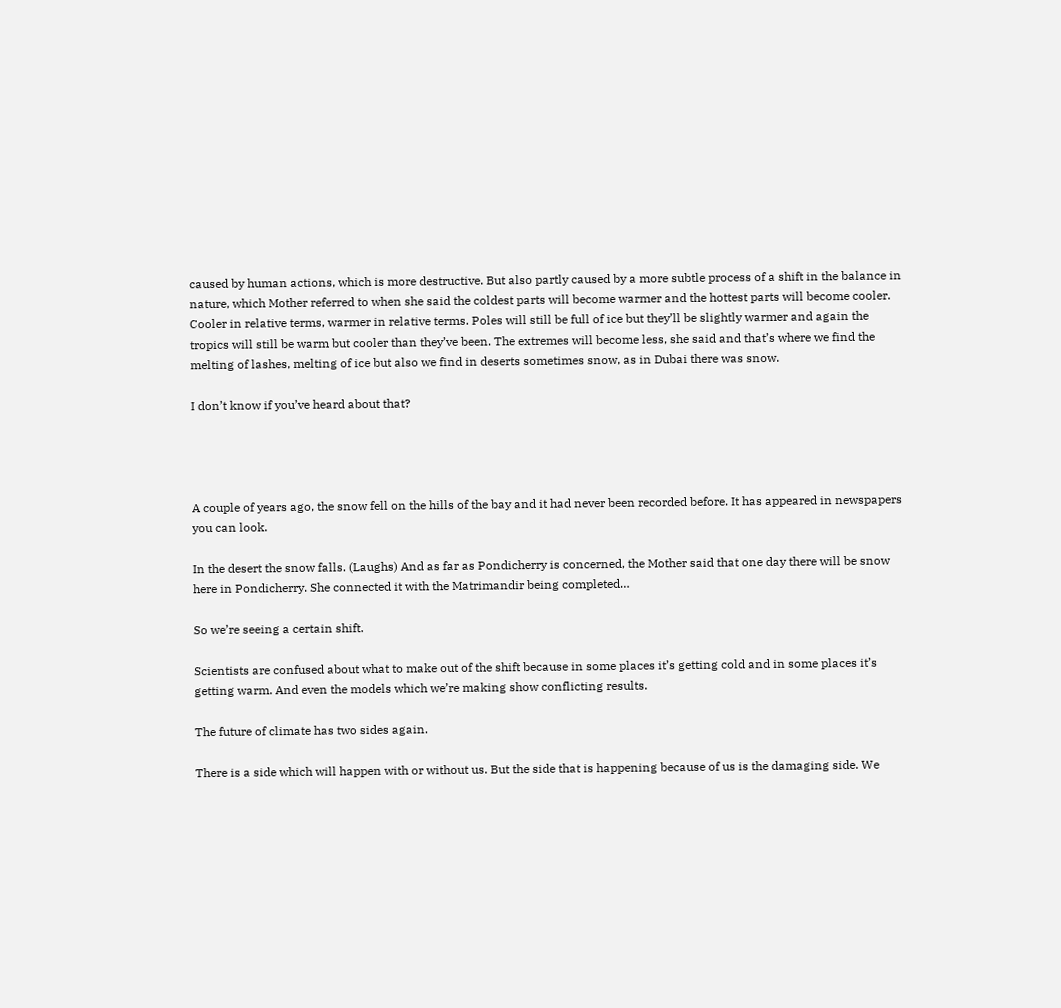caused by human actions, which is more destructive. But also partly caused by a more subtle process of a shift in the balance in nature, which Mother referred to when she said the coldest parts will become warmer and the hottest parts will become cooler. Cooler in relative terms, warmer in relative terms. Poles will still be full of ice but they’ll be slightly warmer and again the tropics will still be warm but cooler than they’ve been. The extremes will become less, she said and that’s where we find the melting of lashes, melting of ice but also we find in deserts sometimes snow, as in Dubai there was snow.

I don’t know if you’ve heard about that?




A couple of years ago, the snow fell on the hills of the bay and it had never been recorded before. It has appeared in newspapers you can look.

In the desert the snow falls. (Laughs) And as far as Pondicherry is concerned, the Mother said that one day there will be snow here in Pondicherry. She connected it with the Matrimandir being completed…

So we’re seeing a certain shift.

Scientists are confused about what to make out of the shift because in some places it’s getting cold and in some places it’s getting warm. And even the models which we’re making show conflicting results.

The future of climate has two sides again.

There is a side which will happen with or without us. But the side that is happening because of us is the damaging side. We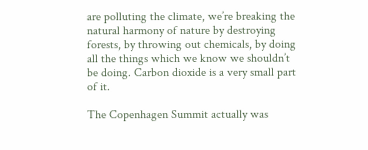are polluting the climate, we’re breaking the natural harmony of nature by destroying forests, by throwing out chemicals, by doing all the things which we know we shouldn’t be doing. Carbon dioxide is a very small part of it.

The Copenhagen Summit actually was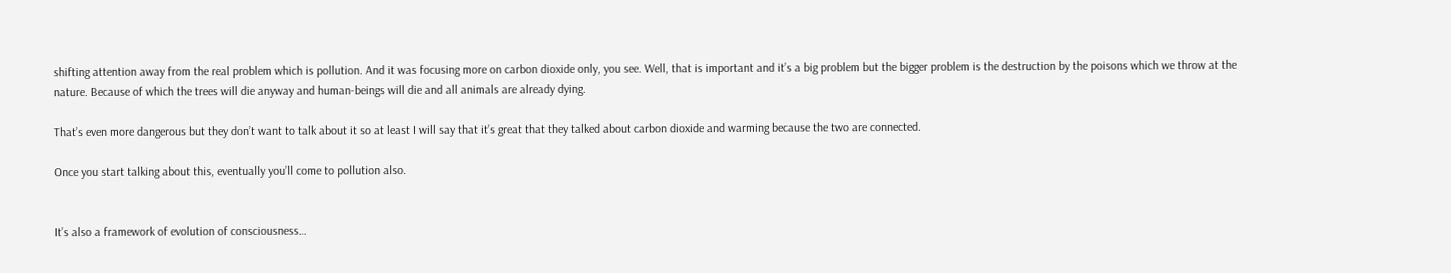shifting attention away from the real problem which is pollution. And it was focusing more on carbon dioxide only, you see. Well, that is important and it’s a big problem but the bigger problem is the destruction by the poisons which we throw at the nature. Because of which the trees will die anyway and human-beings will die and all animals are already dying.

That’s even more dangerous but they don’t want to talk about it so at least I will say that it’s great that they talked about carbon dioxide and warming because the two are connected.

Once you start talking about this, eventually you’ll come to pollution also.


It’s also a framework of evolution of consciousness…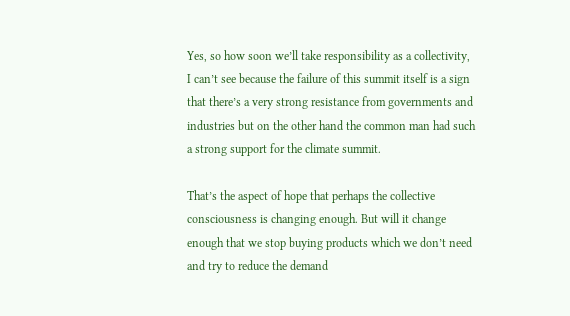Yes, so how soon we’ll take responsibility as a collectivity, I can’t see because the failure of this summit itself is a sign that there’s a very strong resistance from governments and industries but on the other hand the common man had such a strong support for the climate summit.

That’s the aspect of hope that perhaps the collective consciousness is changing enough. But will it change enough that we stop buying products which we don’t need and try to reduce the demand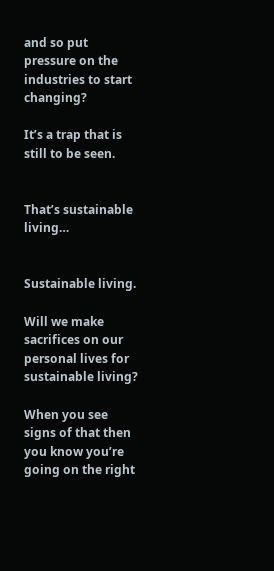and so put pressure on the industries to start changing?

It’s a trap that is still to be seen.


That’s sustainable living…


Sustainable living.

Will we make sacrifices on our personal lives for sustainable living?

When you see signs of that then you know you’re going on the right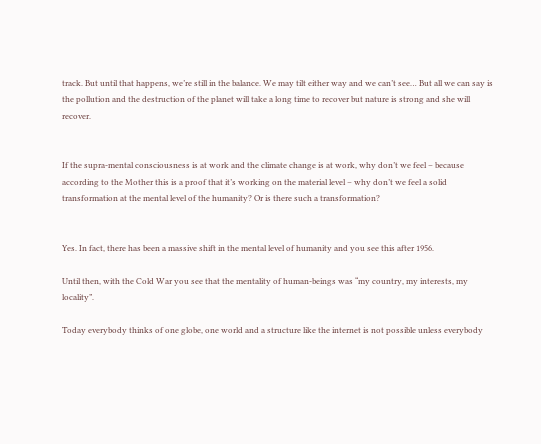track. But until that happens, we’re still in the balance. We may tilt either way and we can’t see… But all we can say is the pollution and the destruction of the planet will take a long time to recover but nature is strong and she will recover.


If the supra-mental consciousness is at work and the climate change is at work, why don’t we feel – because according to the Mother this is a proof that it’s working on the material level – why don’t we feel a solid transformation at the mental level of the humanity? Or is there such a transformation?


Yes. In fact, there has been a massive shift in the mental level of humanity and you see this after 1956.

Until then, with the Cold War you see that the mentality of human-beings was “my country, my interests, my locality”.

Today everybody thinks of one globe, one world and a structure like the internet is not possible unless everybody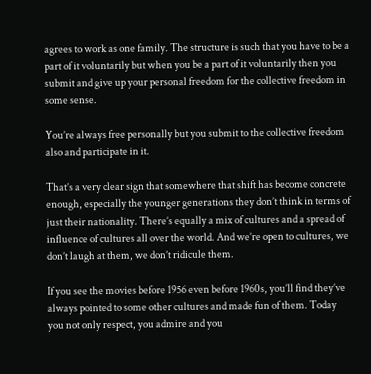agrees to work as one family. The structure is such that you have to be a part of it voluntarily but when you be a part of it voluntarily then you submit and give up your personal freedom for the collective freedom in some sense.

You’re always free personally but you submit to the collective freedom also and participate in it.

That’s a very clear sign that somewhere that shift has become concrete enough, especially the younger generations they don’t think in terms of just their nationality. There’s equally a mix of cultures and a spread of influence of cultures all over the world. And we’re open to cultures, we don’t laugh at them, we don’t ridicule them.

If you see the movies before 1956 even before 1960s, you’ll find they’ve always pointed to some other cultures and made fun of them. Today you not only respect, you admire and you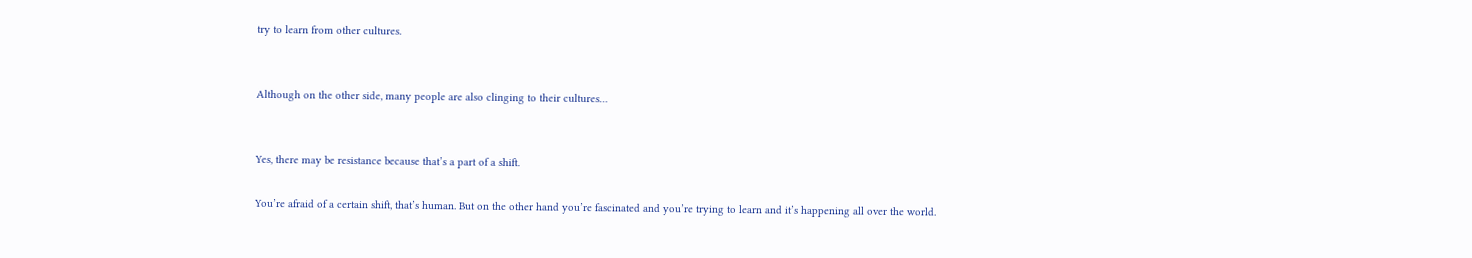try to learn from other cultures.


Although on the other side, many people are also clinging to their cultures…


Yes, there may be resistance because that’s a part of a shift.

You’re afraid of a certain shift, that’s human. But on the other hand you’re fascinated and you’re trying to learn and it’s happening all over the world.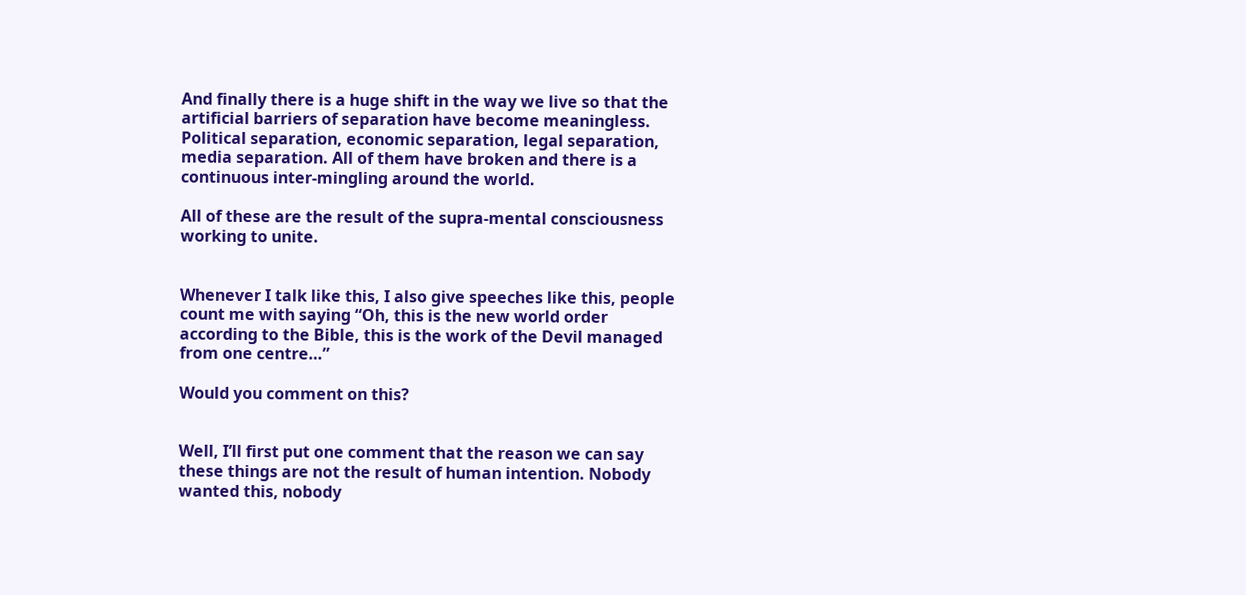And finally there is a huge shift in the way we live so that the artificial barriers of separation have become meaningless. Political separation, economic separation, legal separation, media separation. All of them have broken and there is a continuous inter-mingling around the world.

All of these are the result of the supra-mental consciousness working to unite.


Whenever I talk like this, I also give speeches like this, people count me with saying “Oh, this is the new world order according to the Bible, this is the work of the Devil managed from one centre…”

Would you comment on this?


Well, I’ll first put one comment that the reason we can say these things are not the result of human intention. Nobody wanted this, nobody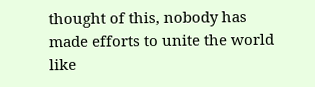thought of this, nobody has made efforts to unite the world like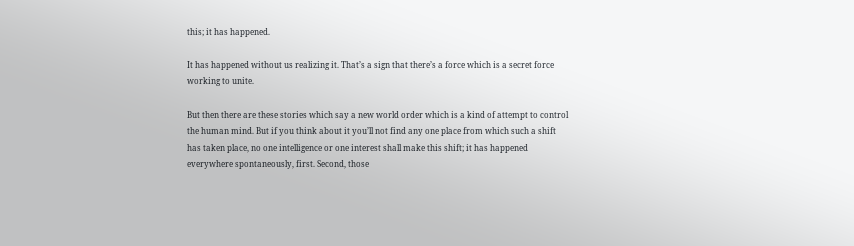this; it has happened.

It has happened without us realizing it. That’s a sign that there’s a force which is a secret force working to unite.

But then there are these stories which say a new world order which is a kind of attempt to control the human mind. But if you think about it you’ll not find any one place from which such a shift has taken place, no one intelligence or one interest shall make this shift; it has happened everywhere spontaneously, first. Second, those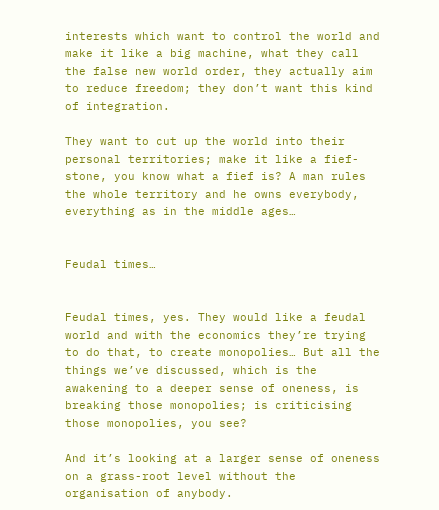interests which want to control the world and make it like a big machine, what they call the false new world order, they actually aim to reduce freedom; they don’t want this kind of integration.

They want to cut up the world into their personal territories; make it like a fief-stone, you know what a fief is? A man rules the whole territory and he owns everybody, everything as in the middle ages…


Feudal times…


Feudal times, yes. They would like a feudal world and with the economics they’re trying to do that, to create monopolies… But all the things we’ve discussed, which is the awakening to a deeper sense of oneness, is breaking those monopolies; is criticising those monopolies, you see?

And it’s looking at a larger sense of oneness on a grass-root level without the organisation of anybody.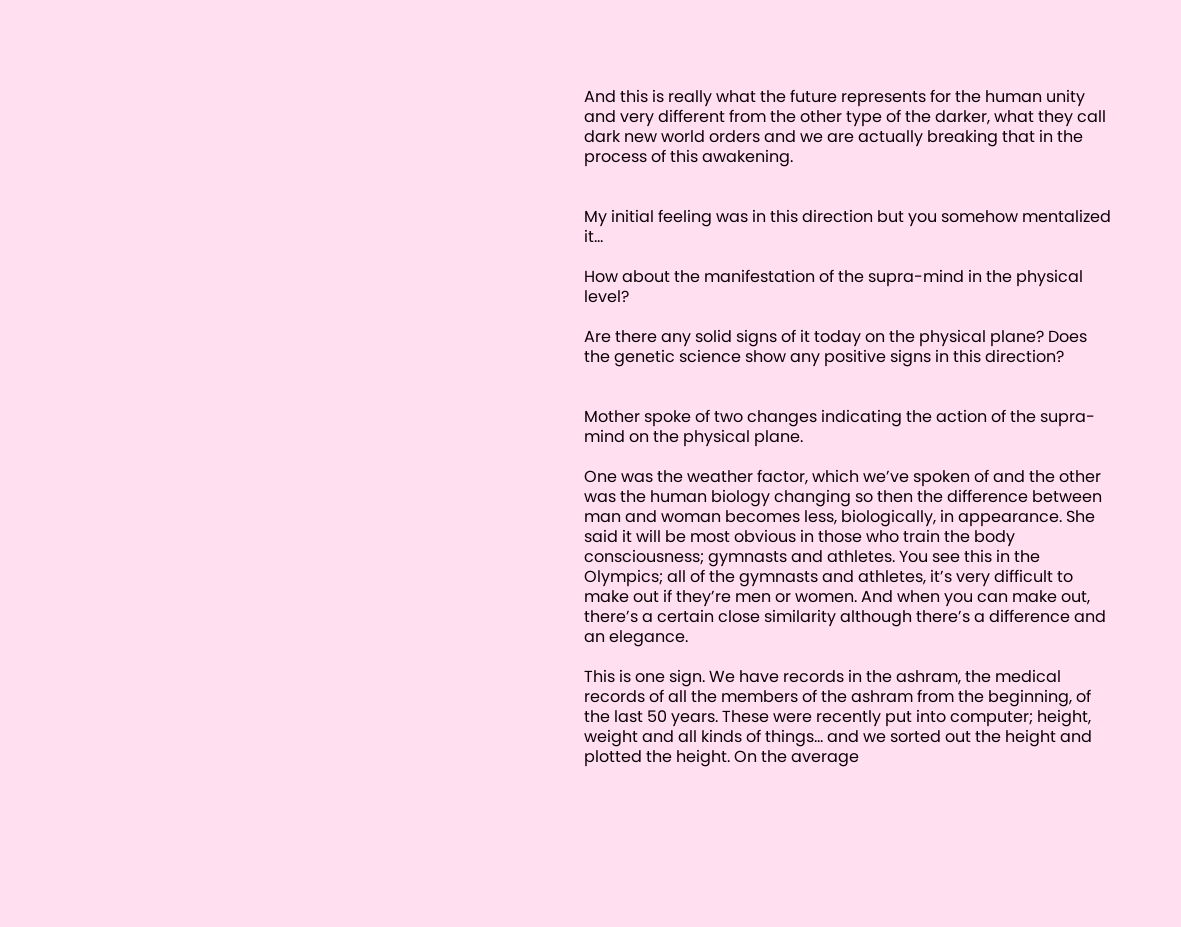And this is really what the future represents for the human unity and very different from the other type of the darker, what they call dark new world orders and we are actually breaking that in the process of this awakening.


My initial feeling was in this direction but you somehow mentalized it…

How about the manifestation of the supra-mind in the physical level?

Are there any solid signs of it today on the physical plane? Does the genetic science show any positive signs in this direction?


Mother spoke of two changes indicating the action of the supra-mind on the physical plane.

One was the weather factor, which we’ve spoken of and the other was the human biology changing so then the difference between man and woman becomes less, biologically, in appearance. She said it will be most obvious in those who train the body consciousness; gymnasts and athletes. You see this in the Olympics; all of the gymnasts and athletes, it’s very difficult to make out if they’re men or women. And when you can make out, there’s a certain close similarity although there’s a difference and an elegance.

This is one sign. We have records in the ashram, the medical records of all the members of the ashram from the beginning, of the last 50 years. These were recently put into computer; height, weight and all kinds of things… and we sorted out the height and plotted the height. On the average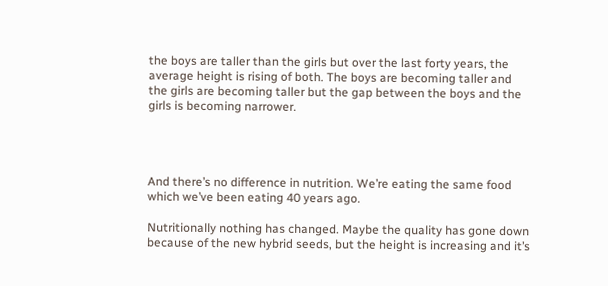the boys are taller than the girls but over the last forty years, the average height is rising of both. The boys are becoming taller and the girls are becoming taller but the gap between the boys and the girls is becoming narrower.




And there’s no difference in nutrition. We’re eating the same food which we’ve been eating 40 years ago.

Nutritionally nothing has changed. Maybe the quality has gone down because of the new hybrid seeds, but the height is increasing and it’s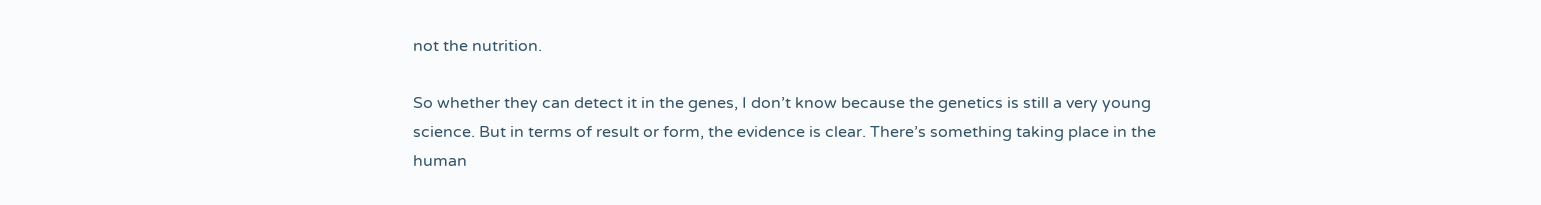not the nutrition.

So whether they can detect it in the genes, I don’t know because the genetics is still a very young science. But in terms of result or form, the evidence is clear. There’s something taking place in the human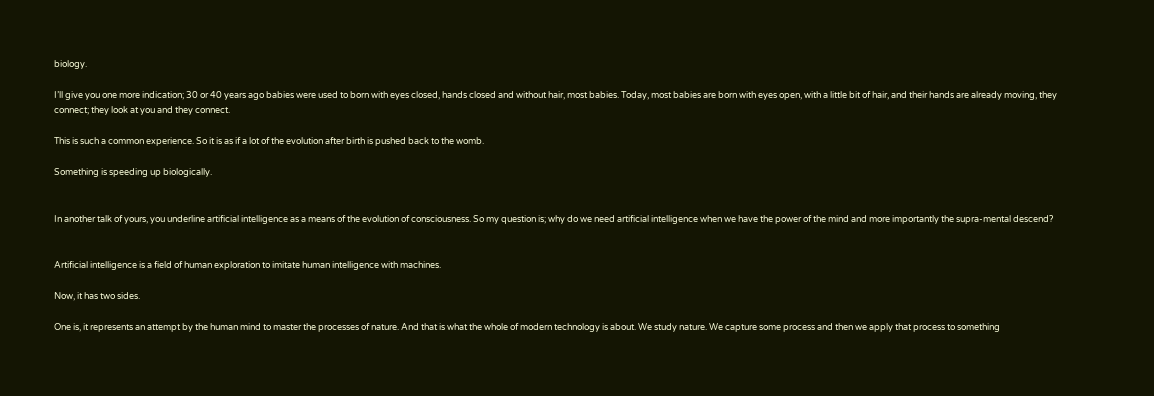biology.

I’ll give you one more indication; 30 or 40 years ago babies were used to born with eyes closed, hands closed and without hair, most babies. Today, most babies are born with eyes open, with a little bit of hair, and their hands are already moving, they connect; they look at you and they connect.

This is such a common experience. So it is as if a lot of the evolution after birth is pushed back to the womb.

Something is speeding up biologically.


In another talk of yours, you underline artificial intelligence as a means of the evolution of consciousness. So my question is; why do we need artificial intelligence when we have the power of the mind and more importantly the supra-mental descend?


Artificial intelligence is a field of human exploration to imitate human intelligence with machines.

Now, it has two sides.

One is, it represents an attempt by the human mind to master the processes of nature. And that is what the whole of modern technology is about. We study nature. We capture some process and then we apply that process to something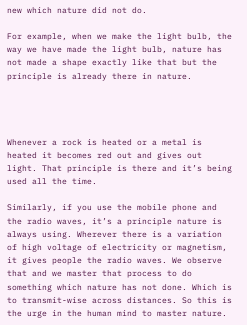new which nature did not do.

For example, when we make the light bulb, the way we have made the light bulb, nature has not made a shape exactly like that but the principle is already there in nature.




Whenever a rock is heated or a metal is heated it becomes red out and gives out light. That principle is there and it’s being used all the time.

Similarly, if you use the mobile phone and the radio waves, it’s a principle nature is always using. Wherever there is a variation of high voltage of electricity or magnetism, it gives people the radio waves. We observe that and we master that process to do something which nature has not done. Which is to transmit-wise across distances. So this is the urge in the human mind to master nature.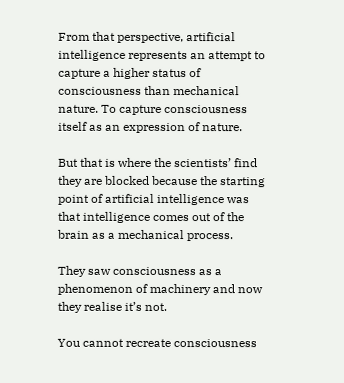From that perspective, artificial intelligence represents an attempt to capture a higher status of consciousness than mechanical nature. To capture consciousness itself as an expression of nature.

But that is where the scientists’ find they are blocked because the starting point of artificial intelligence was that intelligence comes out of the brain as a mechanical process.

They saw consciousness as a phenomenon of machinery and now they realise it’s not.

You cannot recreate consciousness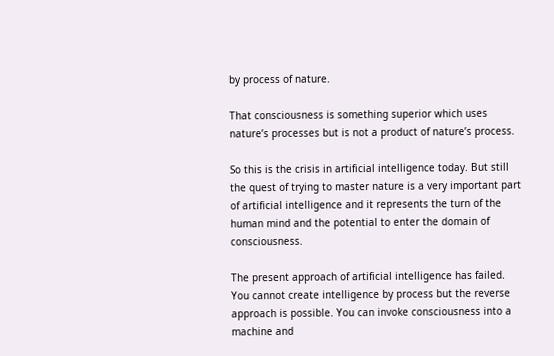by process of nature.

That consciousness is something superior which uses nature’s processes but is not a product of nature’s process.

So this is the crisis in artificial intelligence today. But still the quest of trying to master nature is a very important part of artificial intelligence and it represents the turn of the human mind and the potential to enter the domain of consciousness.

The present approach of artificial intelligence has failed. You cannot create intelligence by process but the reverse approach is possible. You can invoke consciousness into a machine and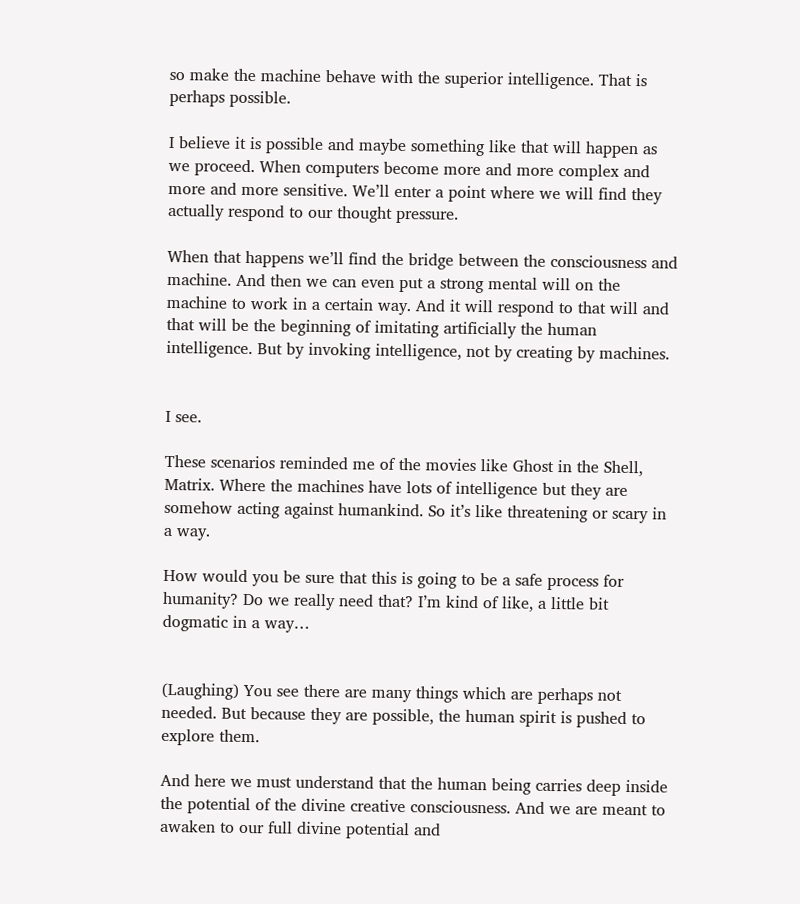so make the machine behave with the superior intelligence. That is perhaps possible.

I believe it is possible and maybe something like that will happen as we proceed. When computers become more and more complex and more and more sensitive. We’ll enter a point where we will find they actually respond to our thought pressure.

When that happens we’ll find the bridge between the consciousness and machine. And then we can even put a strong mental will on the machine to work in a certain way. And it will respond to that will and that will be the beginning of imitating artificially the human intelligence. But by invoking intelligence, not by creating by machines.


I see.

These scenarios reminded me of the movies like Ghost in the Shell, Matrix. Where the machines have lots of intelligence but they are somehow acting against humankind. So it’s like threatening or scary in a way.

How would you be sure that this is going to be a safe process for humanity? Do we really need that? I’m kind of like, a little bit dogmatic in a way…


(Laughing) You see there are many things which are perhaps not needed. But because they are possible, the human spirit is pushed to explore them.

And here we must understand that the human being carries deep inside the potential of the divine creative consciousness. And we are meant to awaken to our full divine potential and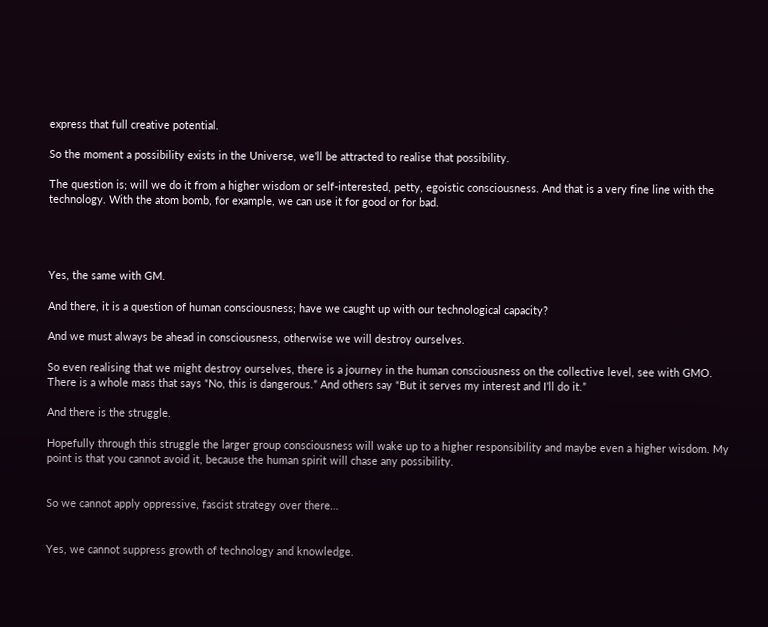express that full creative potential.

So the moment a possibility exists in the Universe, we’ll be attracted to realise that possibility.

The question is; will we do it from a higher wisdom or self-interested, petty, egoistic consciousness. And that is a very fine line with the technology. With the atom bomb, for example, we can use it for good or for bad.




Yes, the same with GM.

And there, it is a question of human consciousness; have we caught up with our technological capacity?

And we must always be ahead in consciousness, otherwise we will destroy ourselves.

So even realising that we might destroy ourselves, there is a journey in the human consciousness on the collective level, see with GMO. There is a whole mass that says “No, this is dangerous.” And others say “But it serves my interest and I’ll do it.”

And there is the struggle.

Hopefully through this struggle the larger group consciousness will wake up to a higher responsibility and maybe even a higher wisdom. My point is that you cannot avoid it, because the human spirit will chase any possibility.


So we cannot apply oppressive, fascist strategy over there…


Yes, we cannot suppress growth of technology and knowledge.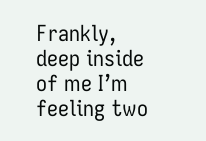Frankly, deep inside of me I’m feeling two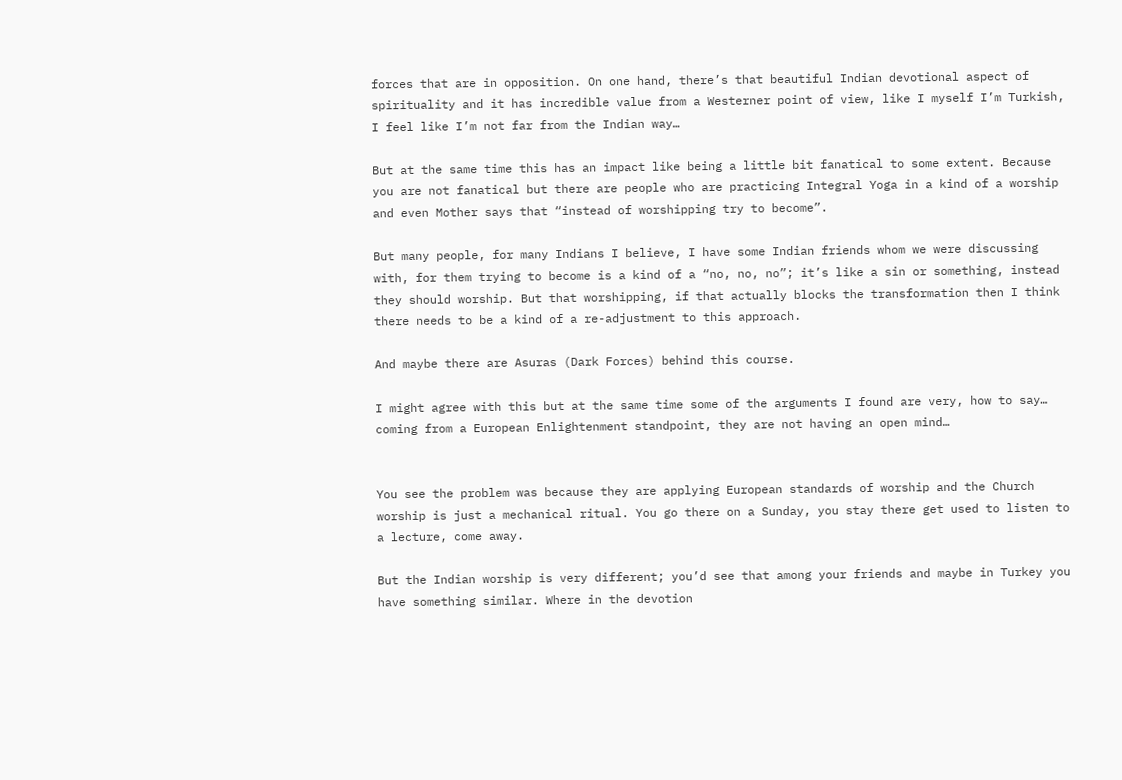forces that are in opposition. On one hand, there’s that beautiful Indian devotional aspect of spirituality and it has incredible value from a Westerner point of view, like I myself I’m Turkish, I feel like I’m not far from the Indian way…

But at the same time this has an impact like being a little bit fanatical to some extent. Because you are not fanatical but there are people who are practicing Integral Yoga in a kind of a worship and even Mother says that “instead of worshipping try to become”.

But many people, for many Indians I believe, I have some Indian friends whom we were discussing with, for them trying to become is a kind of a “no, no, no”; it’s like a sin or something, instead they should worship. But that worshipping, if that actually blocks the transformation then I think there needs to be a kind of a re-adjustment to this approach.

And maybe there are Asuras (Dark Forces) behind this course.

I might agree with this but at the same time some of the arguments I found are very, how to say… coming from a European Enlightenment standpoint, they are not having an open mind…


You see the problem was because they are applying European standards of worship and the Church worship is just a mechanical ritual. You go there on a Sunday, you stay there get used to listen to a lecture, come away.

But the Indian worship is very different; you’d see that among your friends and maybe in Turkey you have something similar. Where in the devotion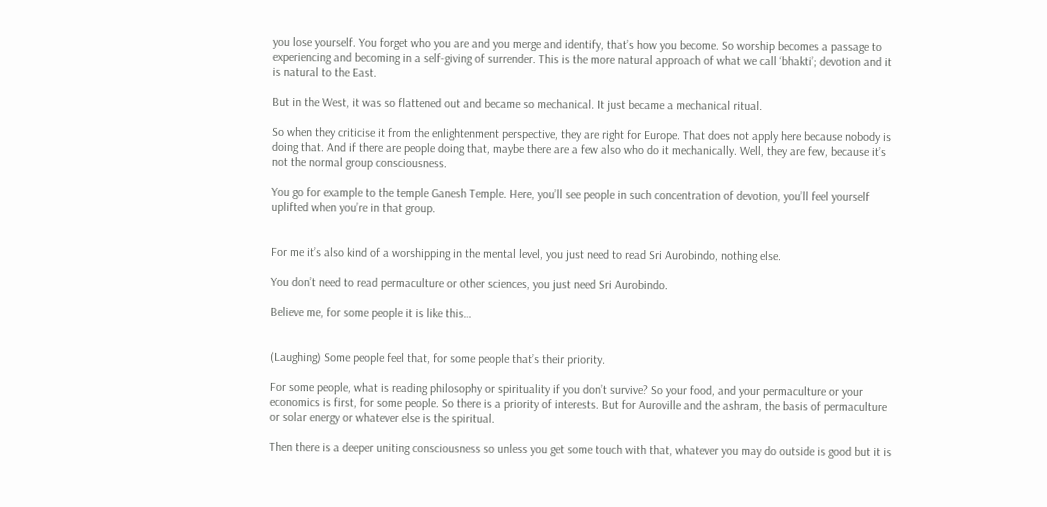you lose yourself. You forget who you are and you merge and identify, that’s how you become. So worship becomes a passage to experiencing and becoming in a self-giving of surrender. This is the more natural approach of what we call ‘bhakti’; devotion and it is natural to the East.

But in the West, it was so flattened out and became so mechanical. It just became a mechanical ritual.

So when they criticise it from the enlightenment perspective, they are right for Europe. That does not apply here because nobody is doing that. And if there are people doing that, maybe there are a few also who do it mechanically. Well, they are few, because it’s not the normal group consciousness.

You go for example to the temple Ganesh Temple. Here, you’ll see people in such concentration of devotion, you’ll feel yourself uplifted when you’re in that group.


For me it’s also kind of a worshipping in the mental level, you just need to read Sri Aurobindo, nothing else.

You don’t need to read permaculture or other sciences, you just need Sri Aurobindo.

Believe me, for some people it is like this…


(Laughing) Some people feel that, for some people that’s their priority.

For some people, what is reading philosophy or spirituality if you don’t survive? So your food, and your permaculture or your economics is first, for some people. So there is a priority of interests. But for Auroville and the ashram, the basis of permaculture or solar energy or whatever else is the spiritual.

Then there is a deeper uniting consciousness so unless you get some touch with that, whatever you may do outside is good but it is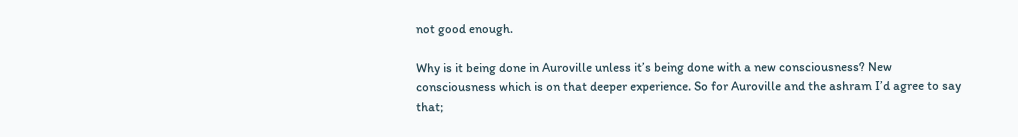not good enough.

Why is it being done in Auroville unless it’s being done with a new consciousness? New consciousness which is on that deeper experience. So for Auroville and the ashram I’d agree to say that;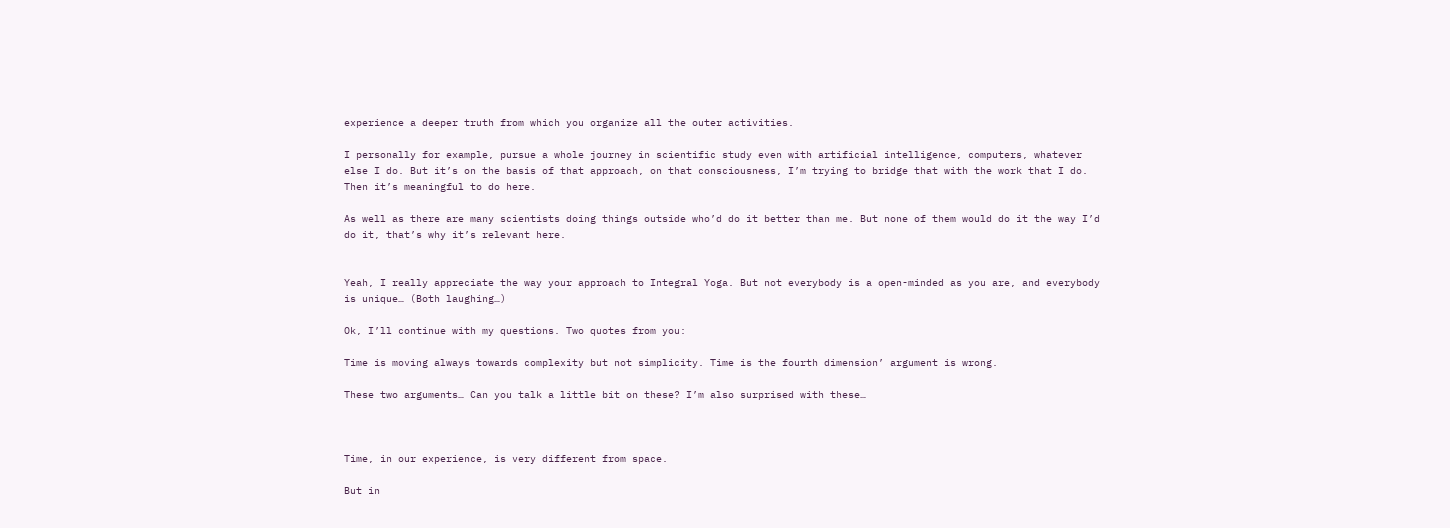experience a deeper truth from which you organize all the outer activities.

I personally for example, pursue a whole journey in scientific study even with artificial intelligence, computers, whatever else I do. But it’s on the basis of that approach, on that consciousness, I’m trying to bridge that with the work that I do. Then it’s meaningful to do here.

As well as there are many scientists doing things outside who’d do it better than me. But none of them would do it the way I’d do it, that’s why it’s relevant here.


Yeah, I really appreciate the way your approach to Integral Yoga. But not everybody is a open-minded as you are, and everybody is unique… (Both laughing…)

Ok, I’ll continue with my questions. Two quotes from you:

Time is moving always towards complexity but not simplicity. Time is the fourth dimension’ argument is wrong.

These two arguments… Can you talk a little bit on these? I’m also surprised with these…



Time, in our experience, is very different from space.

But in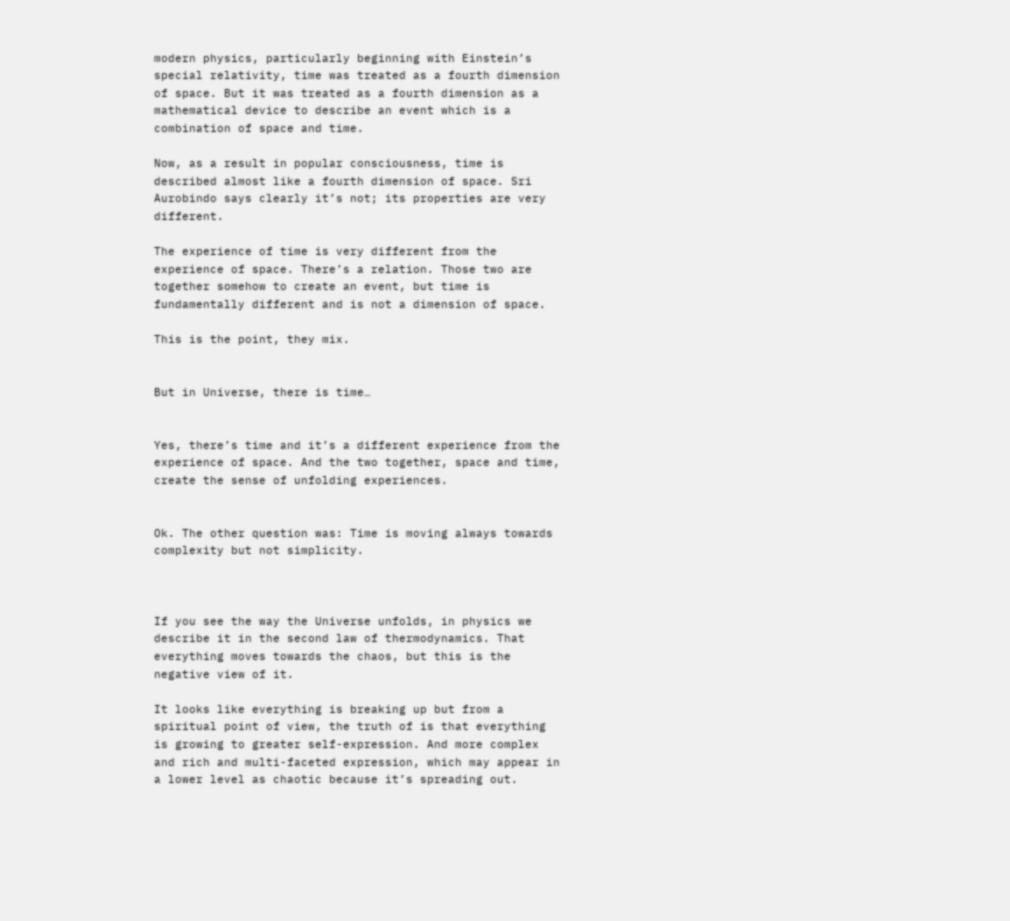modern physics, particularly beginning with Einstein’s special relativity, time was treated as a fourth dimension of space. But it was treated as a fourth dimension as a mathematical device to describe an event which is a combination of space and time.

Now, as a result in popular consciousness, time is described almost like a fourth dimension of space. Sri Aurobindo says clearly it’s not; its properties are very different.

The experience of time is very different from the experience of space. There’s a relation. Those two are together somehow to create an event, but time is fundamentally different and is not a dimension of space.

This is the point, they mix.


But in Universe, there is time…


Yes, there’s time and it’s a different experience from the experience of space. And the two together, space and time, create the sense of unfolding experiences.


Ok. The other question was: Time is moving always towards complexity but not simplicity.



If you see the way the Universe unfolds, in physics we describe it in the second law of thermodynamics. That everything moves towards the chaos, but this is the negative view of it.

It looks like everything is breaking up but from a spiritual point of view, the truth of is that everything is growing to greater self-expression. And more complex and rich and multi-faceted expression, which may appear in a lower level as chaotic because it’s spreading out.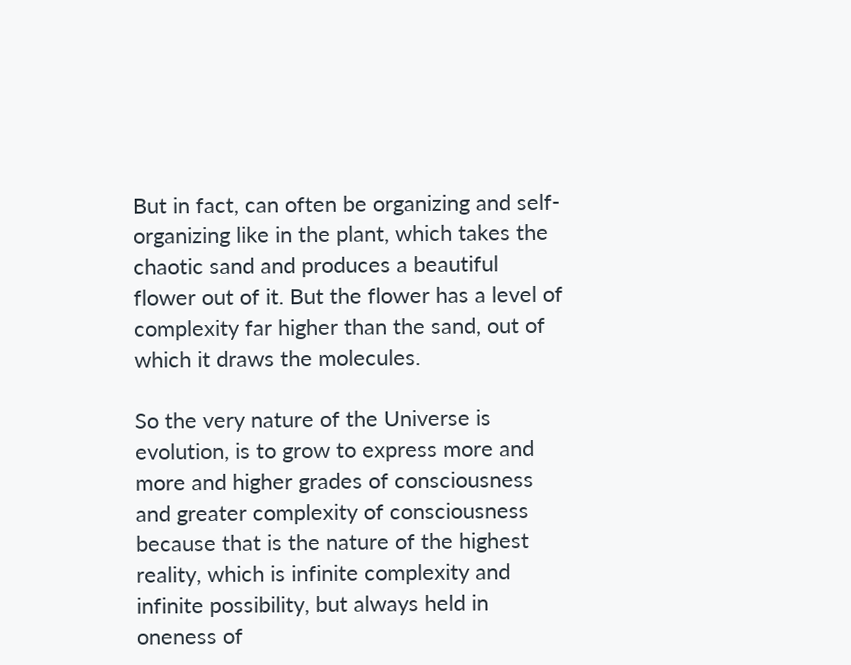But in fact, can often be organizing and self-organizing like in the plant, which takes the chaotic sand and produces a beautiful flower out of it. But the flower has a level of complexity far higher than the sand, out of which it draws the molecules.

So the very nature of the Universe is evolution, is to grow to express more and more and higher grades of consciousness and greater complexity of consciousness because that is the nature of the highest reality, which is infinite complexity and infinite possibility, but always held in oneness of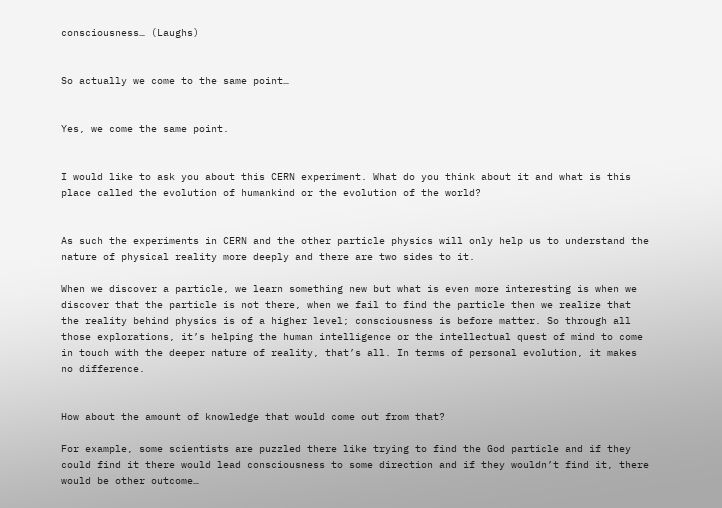consciousness… (Laughs)


So actually we come to the same point…


Yes, we come the same point.


I would like to ask you about this CERN experiment. What do you think about it and what is this place called the evolution of humankind or the evolution of the world?


As such the experiments in CERN and the other particle physics will only help us to understand the nature of physical reality more deeply and there are two sides to it.

When we discover a particle, we learn something new but what is even more interesting is when we discover that the particle is not there, when we fail to find the particle then we realize that the reality behind physics is of a higher level; consciousness is before matter. So through all those explorations, it’s helping the human intelligence or the intellectual quest of mind to come in touch with the deeper nature of reality, that’s all. In terms of personal evolution, it makes no difference.


How about the amount of knowledge that would come out from that?

For example, some scientists are puzzled there like trying to find the God particle and if they could find it there would lead consciousness to some direction and if they wouldn’t find it, there would be other outcome…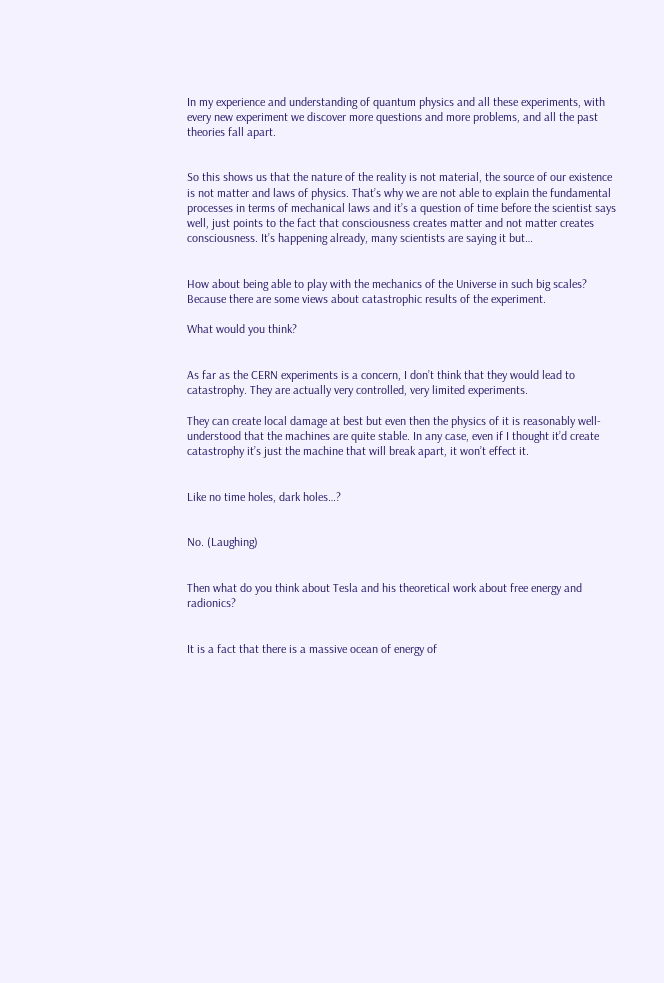In my experience and understanding of quantum physics and all these experiments, with every new experiment we discover more questions and more problems, and all the past theories fall apart.


So this shows us that the nature of the reality is not material, the source of our existence is not matter and laws of physics. That’s why we are not able to explain the fundamental processes in terms of mechanical laws and it’s a question of time before the scientist says well, just points to the fact that consciousness creates matter and not matter creates consciousness. It’s happening already, many scientists are saying it but…


How about being able to play with the mechanics of the Universe in such big scales? Because there are some views about catastrophic results of the experiment.

What would you think?


As far as the CERN experiments is a concern, I don’t think that they would lead to catastrophy. They are actually very controlled, very limited experiments.

They can create local damage at best but even then the physics of it is reasonably well-understood that the machines are quite stable. In any case, even if I thought it’d create catastrophy it’s just the machine that will break apart, it won’t effect it.


Like no time holes, dark holes…?


No. (Laughing)


Then what do you think about Tesla and his theoretical work about free energy and radionics?


It is a fact that there is a massive ocean of energy of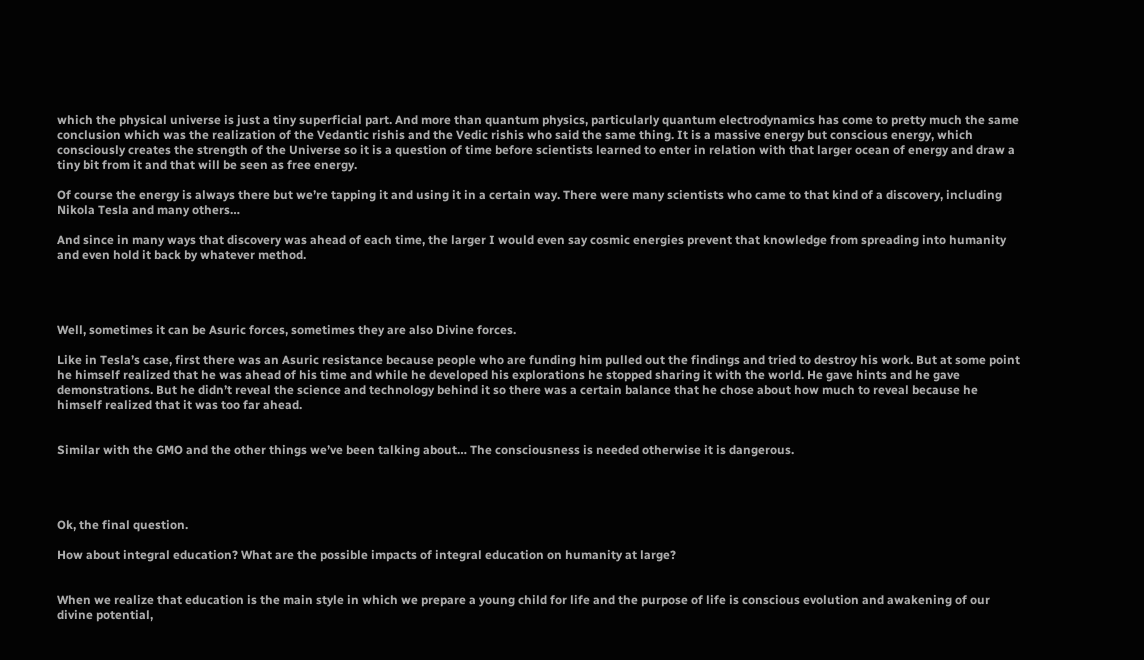which the physical universe is just a tiny superficial part. And more than quantum physics, particularly quantum electrodynamics has come to pretty much the same conclusion which was the realization of the Vedantic rishis and the Vedic rishis who said the same thing. It is a massive energy but conscious energy, which consciously creates the strength of the Universe so it is a question of time before scientists learned to enter in relation with that larger ocean of energy and draw a tiny bit from it and that will be seen as free energy.

Of course the energy is always there but we’re tapping it and using it in a certain way. There were many scientists who came to that kind of a discovery, including Nikola Tesla and many others…

And since in many ways that discovery was ahead of each time, the larger I would even say cosmic energies prevent that knowledge from spreading into humanity and even hold it back by whatever method.




Well, sometimes it can be Asuric forces, sometimes they are also Divine forces.

Like in Tesla’s case, first there was an Asuric resistance because people who are funding him pulled out the findings and tried to destroy his work. But at some point he himself realized that he was ahead of his time and while he developed his explorations he stopped sharing it with the world. He gave hints and he gave demonstrations. But he didn’t reveal the science and technology behind it so there was a certain balance that he chose about how much to reveal because he himself realized that it was too far ahead.


Similar with the GMO and the other things we’ve been talking about… The consciousness is needed otherwise it is dangerous.




Ok, the final question.

How about integral education? What are the possible impacts of integral education on humanity at large?


When we realize that education is the main style in which we prepare a young child for life and the purpose of life is conscious evolution and awakening of our divine potential,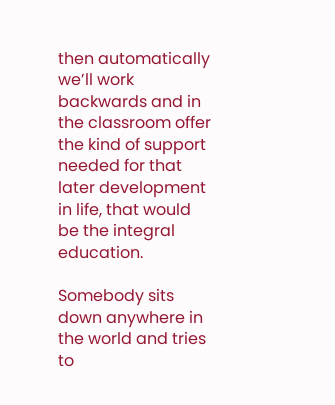then automatically we’ll work backwards and in the classroom offer the kind of support needed for that later development in life, that would be the integral education.

Somebody sits down anywhere in the world and tries to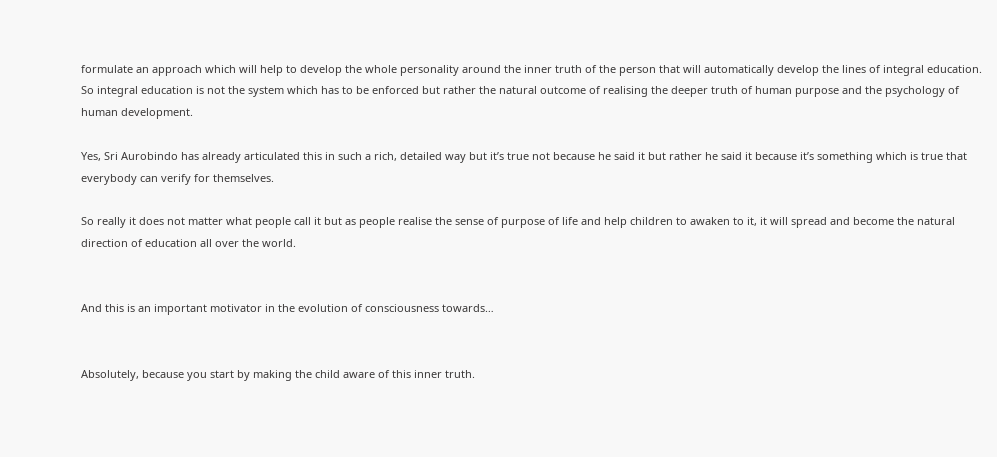formulate an approach which will help to develop the whole personality around the inner truth of the person that will automatically develop the lines of integral education. So integral education is not the system which has to be enforced but rather the natural outcome of realising the deeper truth of human purpose and the psychology of human development.

Yes, Sri Aurobindo has already articulated this in such a rich, detailed way but it’s true not because he said it but rather he said it because it’s something which is true that everybody can verify for themselves.

So really it does not matter what people call it but as people realise the sense of purpose of life and help children to awaken to it, it will spread and become the natural direction of education all over the world.


And this is an important motivator in the evolution of consciousness towards…


Absolutely, because you start by making the child aware of this inner truth.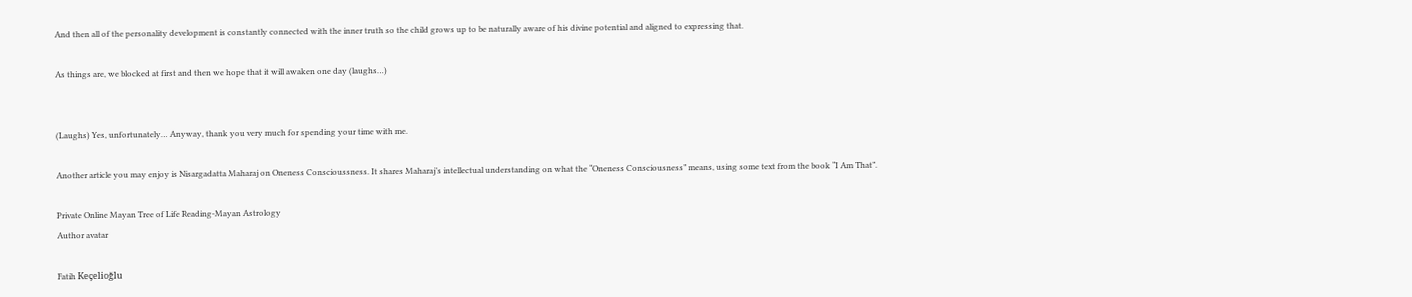And then all of the personality development is constantly connected with the inner truth so the child grows up to be naturally aware of his divine potential and aligned to expressing that.

As things are, we blocked at first and then we hope that it will awaken one day (laughs…)


(Laughs) Yes, unfortunately… Anyway, thank you very much for spending your time with me.

Another article you may enjoy is Nisargadatta Maharaj on Oneness Conscioussness. It shares Maharaj’s intellectual understanding on what the “Oneness Consciousness” means, using some text from the book “I Am That”.

Private Online Mayan Tree of Life Reading-Mayan Astrology
Author avatar

Fatih Keçelioğlu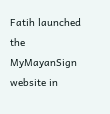Fatih launched the MyMayanSign website in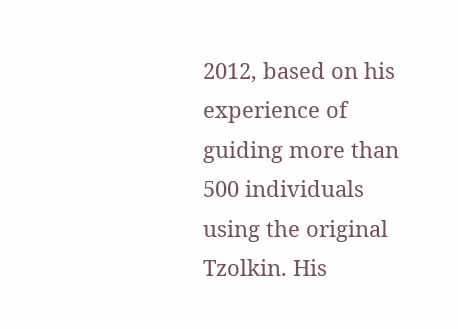2012, based on his experience of guiding more than 500 individuals using the original Tzolkin. His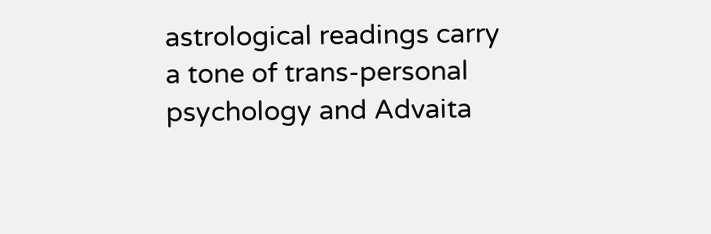astrological readings carry a tone of trans-personal psychology and Advaita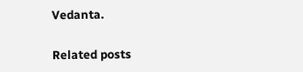Vedanta.

Related posts